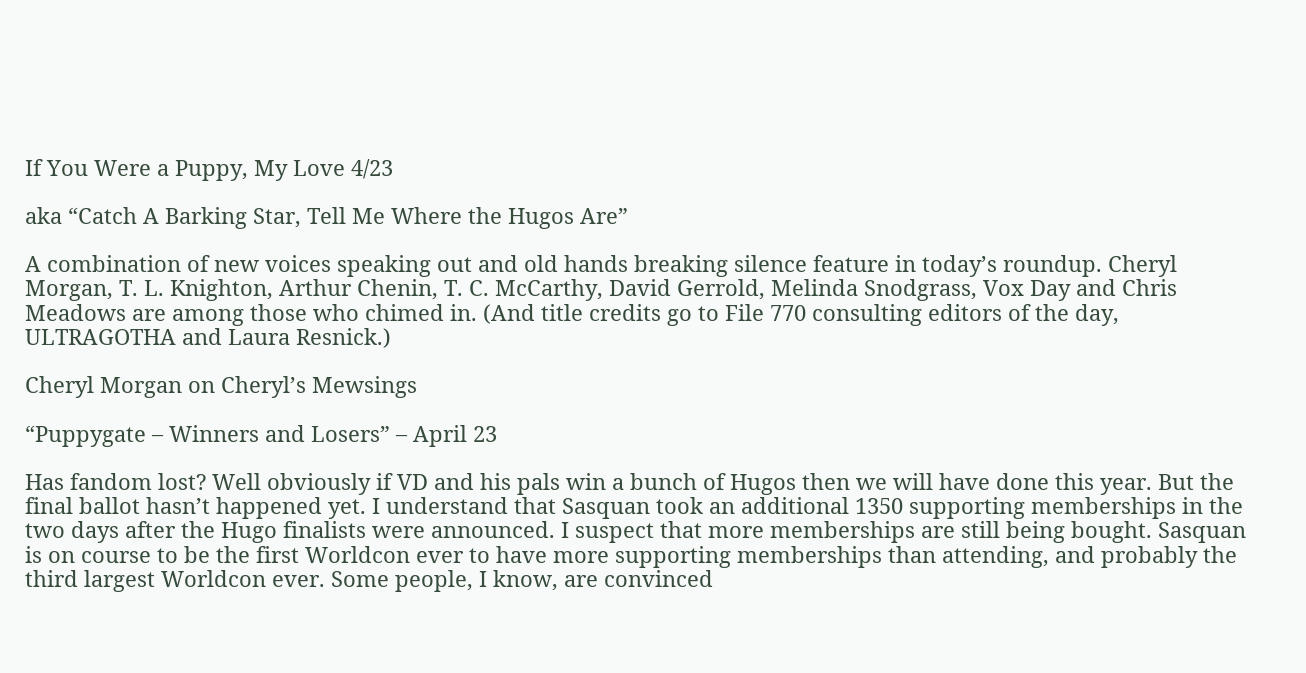If You Were a Puppy, My Love 4/23

aka “Catch A Barking Star, Tell Me Where the Hugos Are”

A combination of new voices speaking out and old hands breaking silence feature in today’s roundup. Cheryl Morgan, T. L. Knighton, Arthur Chenin, T. C. McCarthy, David Gerrold, Melinda Snodgrass, Vox Day and Chris Meadows are among those who chimed in. (And title credits go to File 770 consulting editors of the day, ULTRAGOTHA and Laura Resnick.)

Cheryl Morgan on Cheryl’s Mewsings

“Puppygate – Winners and Losers” – April 23

Has fandom lost? Well obviously if VD and his pals win a bunch of Hugos then we will have done this year. But the final ballot hasn’t happened yet. I understand that Sasquan took an additional 1350 supporting memberships in the two days after the Hugo finalists were announced. I suspect that more memberships are still being bought. Sasquan is on course to be the first Worldcon ever to have more supporting memberships than attending, and probably the third largest Worldcon ever. Some people, I know, are convinced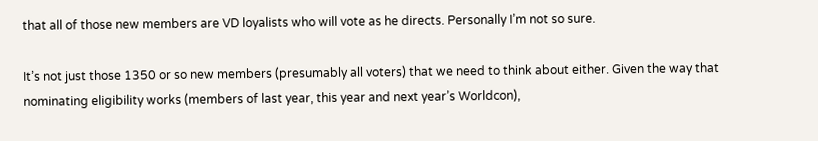that all of those new members are VD loyalists who will vote as he directs. Personally I’m not so sure.

It’s not just those 1350 or so new members (presumably all voters) that we need to think about either. Given the way that nominating eligibility works (members of last year, this year and next year’s Worldcon),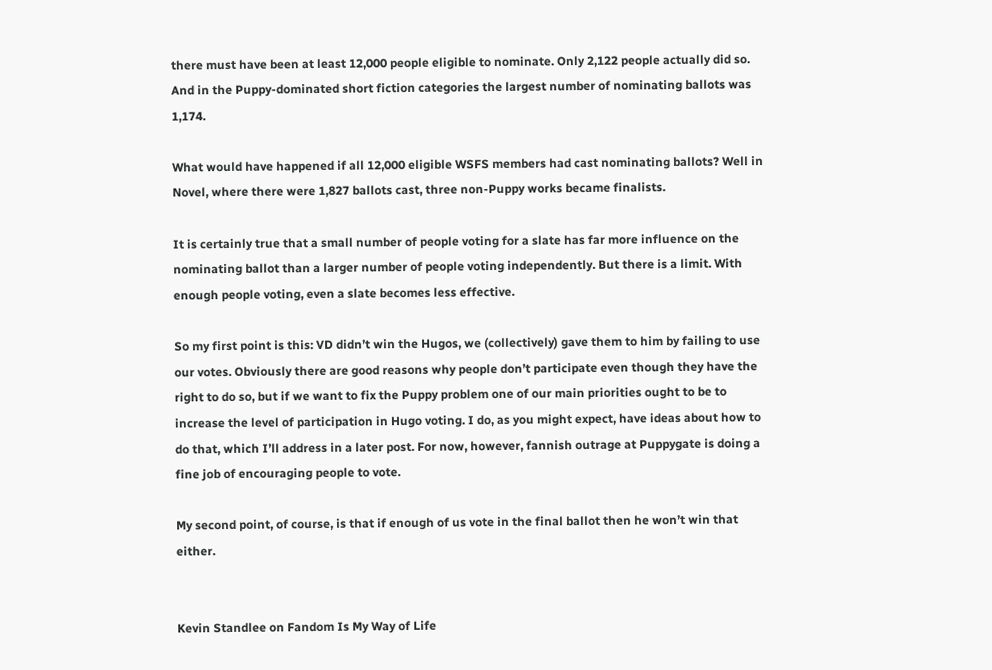there must have been at least 12,000 people eligible to nominate. Only 2,122 people actually did so. And in the Puppy-dominated short fiction categories the largest number of nominating ballots was 1,174.

What would have happened if all 12,000 eligible WSFS members had cast nominating ballots? Well in Novel, where there were 1,827 ballots cast, three non-Puppy works became finalists.

It is certainly true that a small number of people voting for a slate has far more influence on the nominating ballot than a larger number of people voting independently. But there is a limit. With enough people voting, even a slate becomes less effective.

So my first point is this: VD didn’t win the Hugos, we (collectively) gave them to him by failing to use our votes. Obviously there are good reasons why people don’t participate even though they have the right to do so, but if we want to fix the Puppy problem one of our main priorities ought to be to increase the level of participation in Hugo voting. I do, as you might expect, have ideas about how to do that, which I’ll address in a later post. For now, however, fannish outrage at Puppygate is doing a fine job of encouraging people to vote.

My second point, of course, is that if enough of us vote in the final ballot then he won’t win that either.


Kevin Standlee on Fandom Is My Way of Life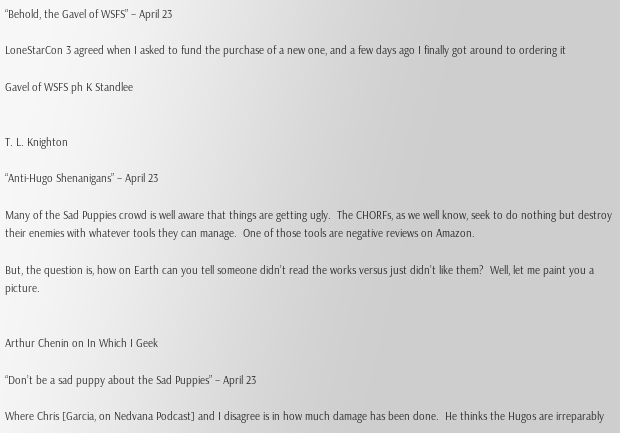“Behold, the Gavel of WSFS” – April 23

LoneStarCon 3 agreed when I asked to fund the purchase of a new one, and a few days ago I finally got around to ordering it

Gavel of WSFS ph K Standlee


T. L. Knighton

“Anti-Hugo Shenanigans” – April 23

Many of the Sad Puppies crowd is well aware that things are getting ugly.  The CHORFs, as we well know, seek to do nothing but destroy their enemies with whatever tools they can manage.  One of those tools are negative reviews on Amazon.

But, the question is, how on Earth can you tell someone didn’t read the works versus just didn’t like them?  Well, let me paint you a picture.


Arthur Chenin on In Which I Geek

“Don’t be a sad puppy about the Sad Puppies” – April 23

Where Chris [Garcia, on Nedvana Podcast] and I disagree is in how much damage has been done.  He thinks the Hugos are irreparably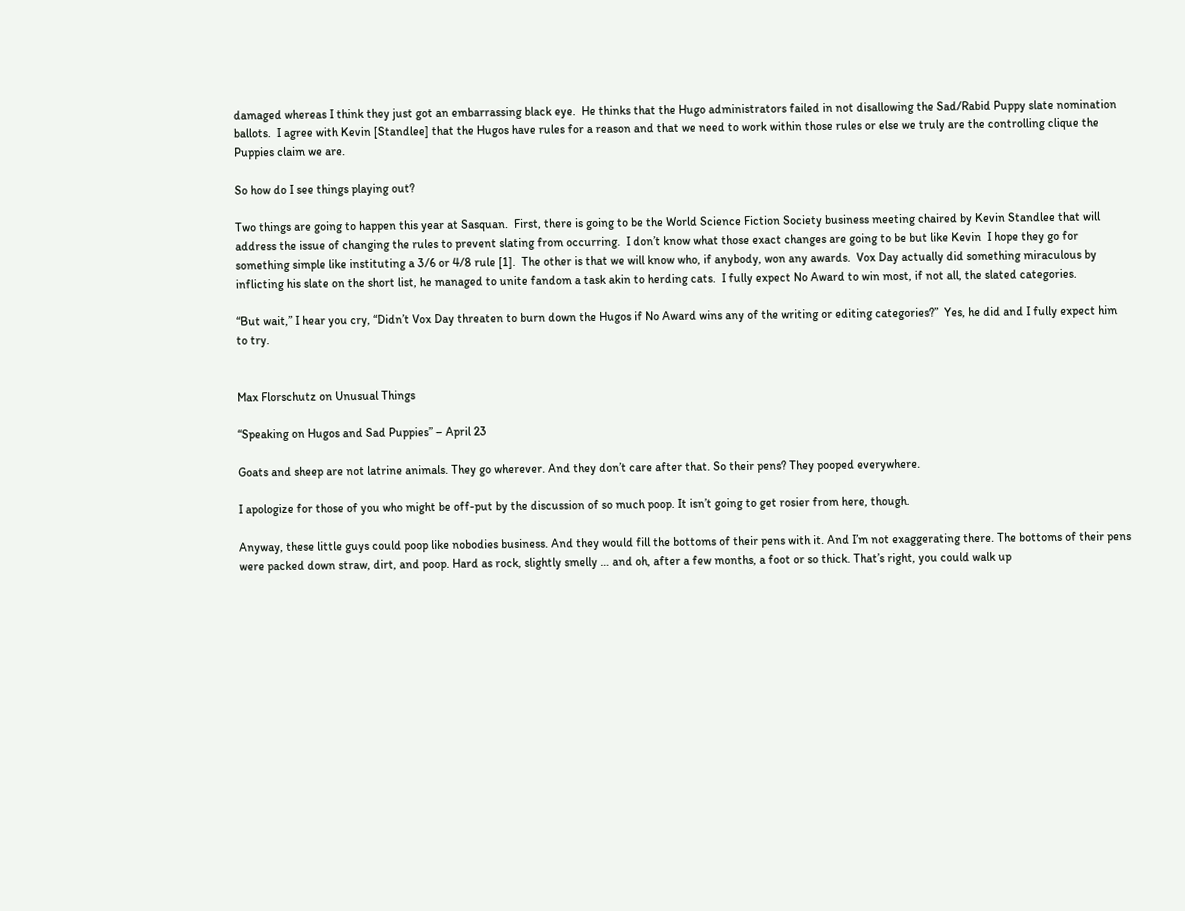damaged whereas I think they just got an embarrassing black eye.  He thinks that the Hugo administrators failed in not disallowing the Sad/Rabid Puppy slate nomination ballots.  I agree with Kevin [Standlee] that the Hugos have rules for a reason and that we need to work within those rules or else we truly are the controlling clique the Puppies claim we are.

So how do I see things playing out?

Two things are going to happen this year at Sasquan.  First, there is going to be the World Science Fiction Society business meeting chaired by Kevin Standlee that will address the issue of changing the rules to prevent slating from occurring.  I don’t know what those exact changes are going to be but like Kevin  I hope they go for something simple like instituting a 3/6 or 4/8 rule [1].  The other is that we will know who, if anybody, won any awards.  Vox Day actually did something miraculous by inflicting his slate on the short list, he managed to unite fandom a task akin to herding cats.  I fully expect No Award to win most, if not all, the slated categories.

“But wait,” I hear you cry, “Didn’t Vox Day threaten to burn down the Hugos if No Award wins any of the writing or editing categories?”  Yes, he did and I fully expect him to try.


Max Florschutz on Unusual Things

“Speaking on Hugos and Sad Puppies” – April 23

Goats and sheep are not latrine animals. They go wherever. And they don’t care after that. So their pens? They pooped everywhere.

I apologize for those of you who might be off-put by the discussion of so much poop. It isn’t going to get rosier from here, though.

Anyway, these little guys could poop like nobodies business. And they would fill the bottoms of their pens with it. And I’m not exaggerating there. The bottoms of their pens were packed down straw, dirt, and poop. Hard as rock, slightly smelly … and oh, after a few months, a foot or so thick. That’s right, you could walk up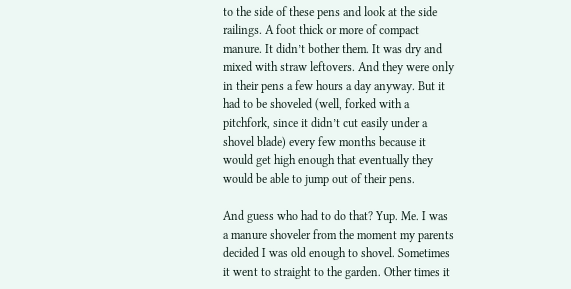to the side of these pens and look at the side railings. A foot thick or more of compact manure. It didn’t bother them. It was dry and mixed with straw leftovers. And they were only in their pens a few hours a day anyway. But it had to be shoveled (well, forked with a pitchfork, since it didn’t cut easily under a shovel blade) every few months because it would get high enough that eventually they would be able to jump out of their pens.

And guess who had to do that? Yup. Me. I was a manure shoveler from the moment my parents decided I was old enough to shovel. Sometimes it went to straight to the garden. Other times it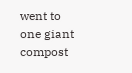went to one giant compost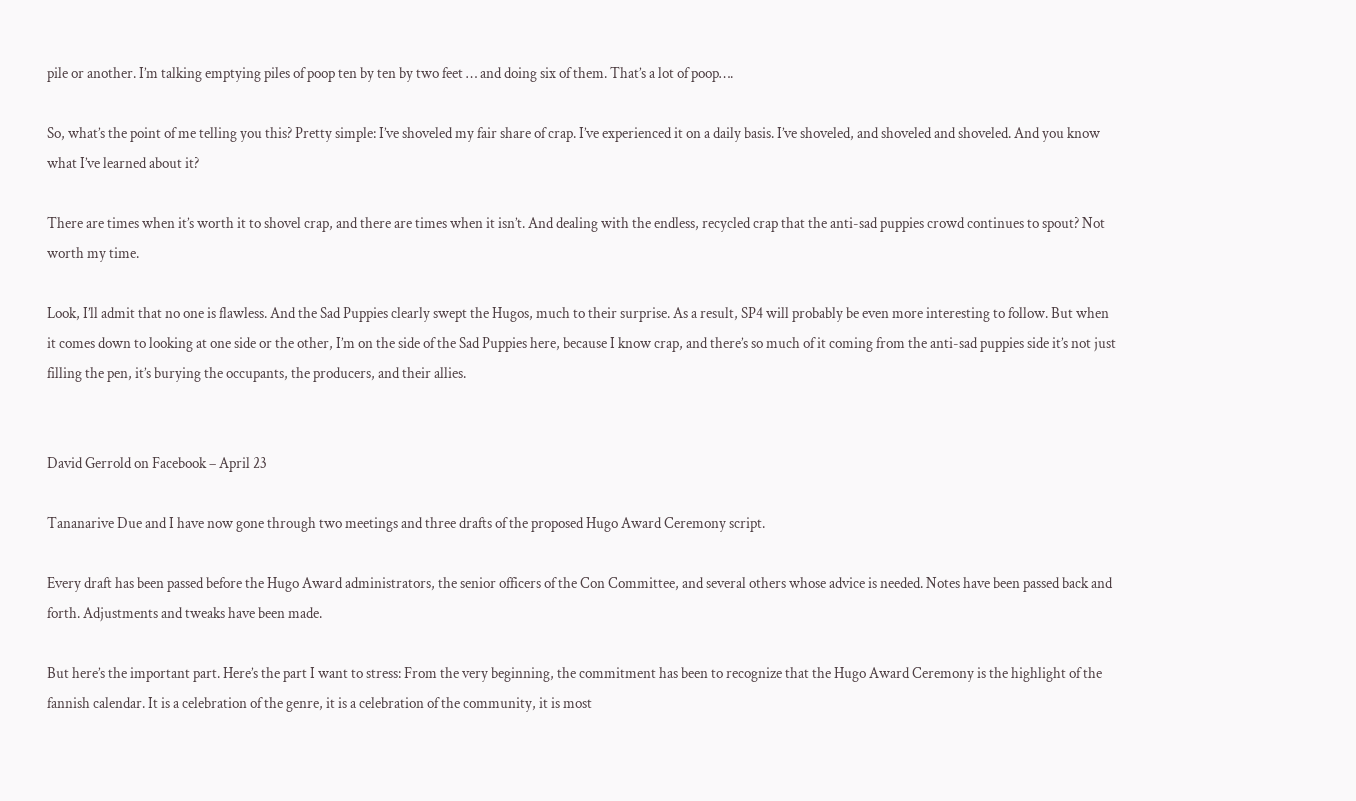pile or another. I’m talking emptying piles of poop ten by ten by two feet … and doing six of them. That’s a lot of poop….

So, what’s the point of me telling you this? Pretty simple: I’ve shoveled my fair share of crap. I’ve experienced it on a daily basis. I’ve shoveled, and shoveled and shoveled. And you know what I’ve learned about it?

There are times when it’s worth it to shovel crap, and there are times when it isn’t. And dealing with the endless, recycled crap that the anti-sad puppies crowd continues to spout? Not worth my time.

Look, I’ll admit that no one is flawless. And the Sad Puppies clearly swept the Hugos, much to their surprise. As a result, SP4 will probably be even more interesting to follow. But when it comes down to looking at one side or the other, I’m on the side of the Sad Puppies here, because I know crap, and there’s so much of it coming from the anti-sad puppies side it’s not just filling the pen, it’s burying the occupants, the producers, and their allies.


David Gerrold on Facebook – April 23

Tananarive Due and I have now gone through two meetings and three drafts of the proposed Hugo Award Ceremony script.

Every draft has been passed before the Hugo Award administrators, the senior officers of the Con Committee, and several others whose advice is needed. Notes have been passed back and forth. Adjustments and tweaks have been made.

But here’s the important part. Here’s the part I want to stress: From the very beginning, the commitment has been to recognize that the Hugo Award Ceremony is the highlight of the fannish calendar. It is a celebration of the genre, it is a celebration of the community, it is most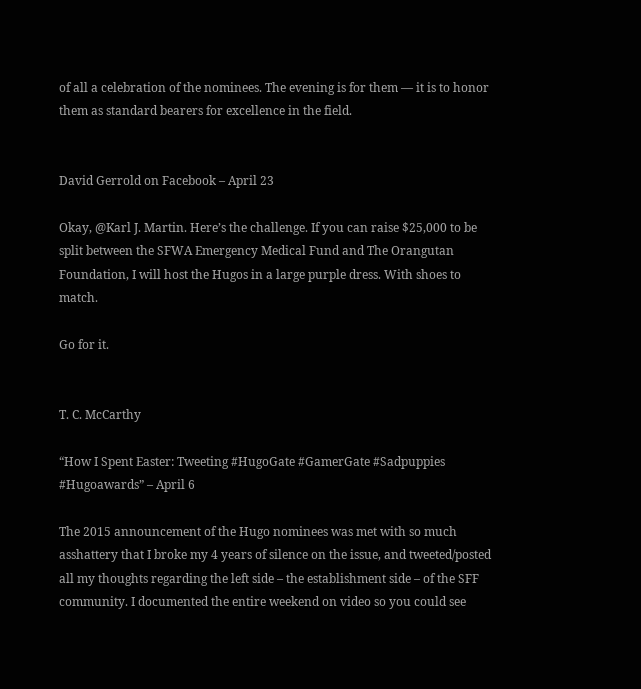of all a celebration of the nominees. The evening is for them — it is to honor them as standard bearers for excellence in the field.


David Gerrold on Facebook – April 23

Okay, @Karl J. Martin. Here’s the challenge. If you can raise $25,000 to be split between the SFWA Emergency Medical Fund and The Orangutan Foundation, I will host the Hugos in a large purple dress. With shoes to match.

Go for it.


T. C. McCarthy

“How I Spent Easter: Tweeting #HugoGate #GamerGate #Sadpuppies #Hugoawards” – April 6

The 2015 announcement of the Hugo nominees was met with so much asshattery that I broke my 4 years of silence on the issue, and tweeted/posted all my thoughts regarding the left side – the establishment side – of the SFF community. I documented the entire weekend on video so you could see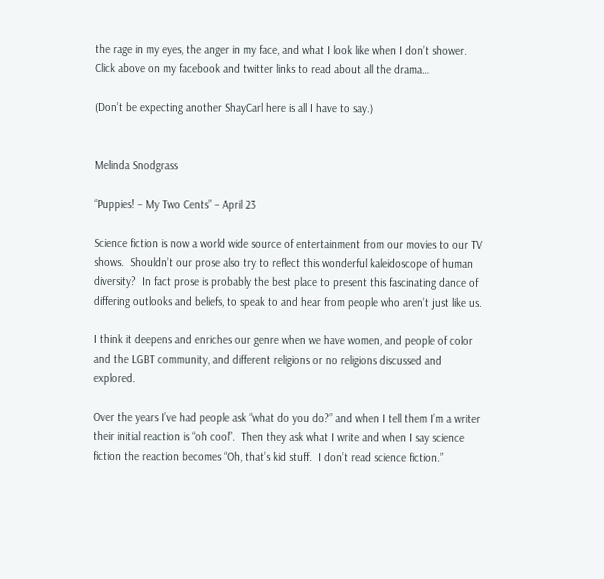the rage in my eyes, the anger in my face, and what I look like when I don’t shower. Click above on my facebook and twitter links to read about all the drama…

(Don’t be expecting another ShayCarl here is all I have to say.)


Melinda Snodgrass

“Puppies! – My Two Cents” – April 23

Science fiction is now a world wide source of entertainment from our movies to our TV shows.  Shouldn’t our prose also try to reflect this wonderful kaleidoscope of human diversity?  In fact prose is probably the best place to present this fascinating dance of differing outlooks and beliefs, to speak to and hear from people who aren’t just like us.

I think it deepens and enriches our genre when we have women, and people of color and the LGBT community, and different religions or no religions discussed and explored.

Over the years I’ve had people ask “what do you do?” and when I tell them I’m a writer their initial reaction is “oh cool”.  Then they ask what I write and when I say science fiction the reaction becomes “Oh, that’s kid stuff.  I don’t read science fiction.”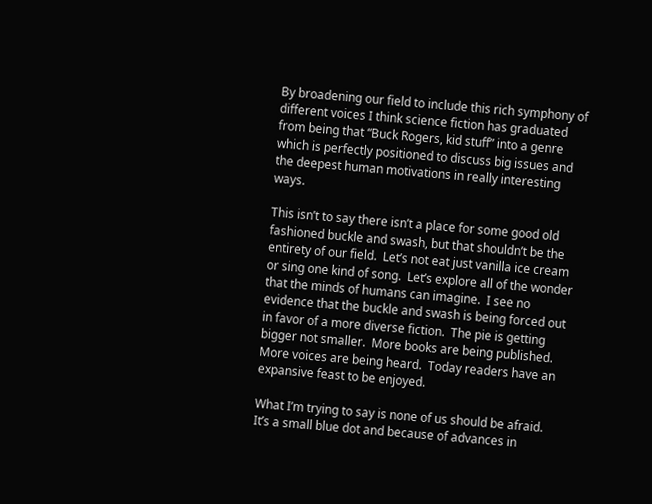By broadening our field to include this rich symphony of different voices I think science fiction has graduated from being that “Buck Rogers, kid stuff” into a genre which is perfectly positioned to discuss big issues and the deepest human motivations in really interesting ways.

This isn’t to say there isn’t a place for some good old fashioned buckle and swash, but that shouldn’t be the entirety of our field.  Let’s not eat just vanilla ice cream or sing one kind of song.  Let’s explore all of the wonder that the minds of humans can imagine.  I see no evidence that the buckle and swash is being forced out in favor of a more diverse fiction.  The pie is getting bigger not smaller.  More books are being published.  More voices are being heard.  Today readers have an expansive feast to be enjoyed.

What I’m trying to say is none of us should be afraid.  It’s a small blue dot and because of advances in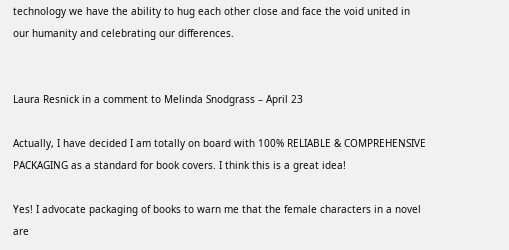technology we have the ability to hug each other close and face the void united in our humanity and celebrating our differences.


Laura Resnick in a comment to Melinda Snodgrass – April 23

Actually, I have decided I am totally on board with 100% RELIABLE & COMPREHENSIVE PACKAGING as a standard for book covers. I think this is a great idea!

Yes! I advocate packaging of books to warn me that the female characters in a novel are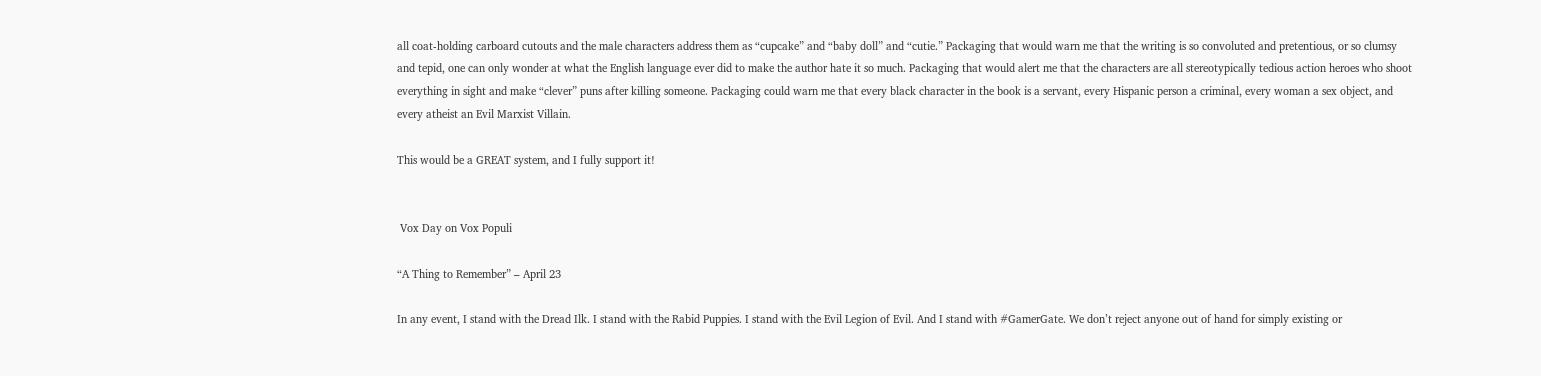all coat-holding carboard cutouts and the male characters address them as “cupcake” and “baby doll” and “cutie.” Packaging that would warn me that the writing is so convoluted and pretentious, or so clumsy and tepid, one can only wonder at what the English language ever did to make the author hate it so much. Packaging that would alert me that the characters are all stereotypically tedious action heroes who shoot everything in sight and make “clever” puns after killing someone. Packaging could warn me that every black character in the book is a servant, every Hispanic person a criminal, every woman a sex object, and every atheist an Evil Marxist Villain.

This would be a GREAT system, and I fully support it!


 Vox Day on Vox Populi

“A Thing to Remember” – April 23

In any event, I stand with the Dread Ilk. I stand with the Rabid Puppies. I stand with the Evil Legion of Evil. And I stand with #GamerGate. We don’t reject anyone out of hand for simply existing or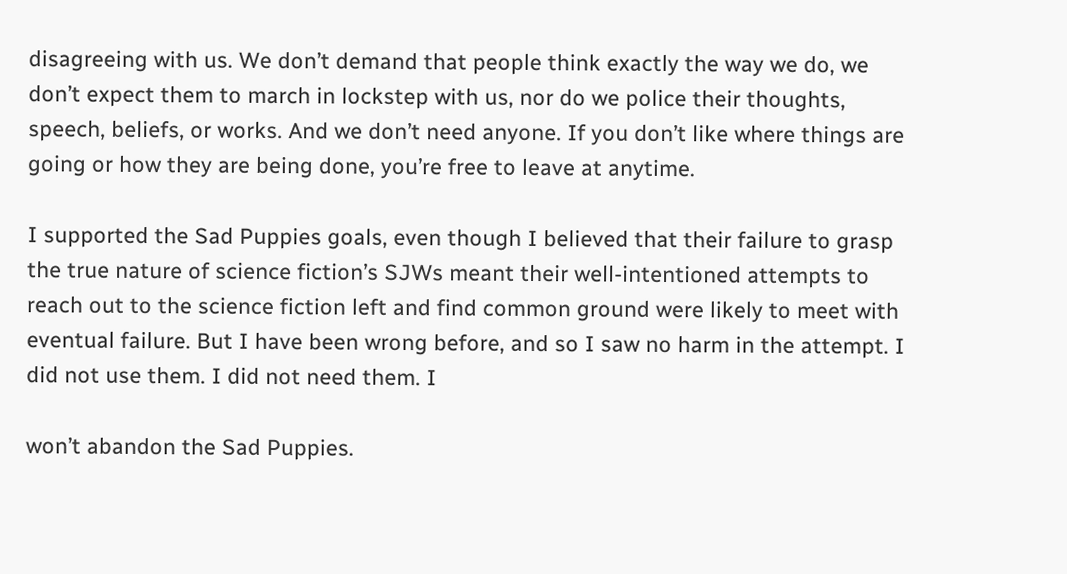disagreeing with us. We don’t demand that people think exactly the way we do, we don’t expect them to march in lockstep with us, nor do we police their thoughts, speech, beliefs, or works. And we don’t need anyone. If you don’t like where things are going or how they are being done, you’re free to leave at anytime.

I supported the Sad Puppies goals, even though I believed that their failure to grasp the true nature of science fiction’s SJWs meant their well-intentioned attempts to reach out to the science fiction left and find common ground were likely to meet with eventual failure. But I have been wrong before, and so I saw no harm in the attempt. I did not use them. I did not need them. I

won’t abandon the Sad Puppies.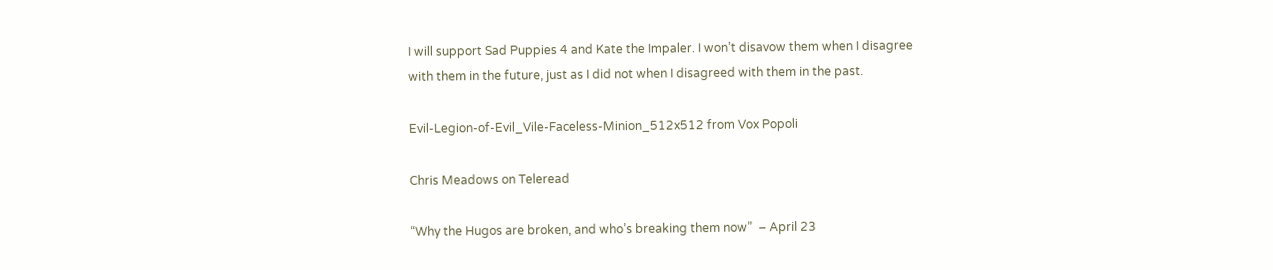I will support Sad Puppies 4 and Kate the Impaler. I won’t disavow them when I disagree with them in the future, just as I did not when I disagreed with them in the past.

Evil-Legion-of-Evil_Vile-Faceless-Minion_512x512 from Vox Popoli

Chris Meadows on Teleread

“Why the Hugos are broken, and who’s breaking them now”  – April 23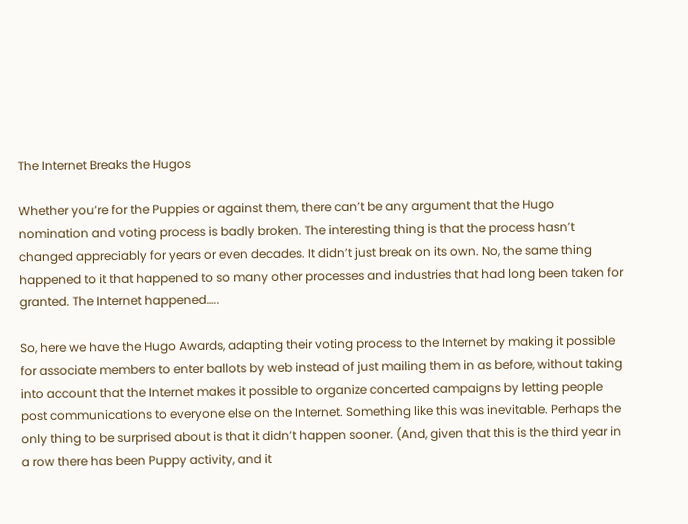The Internet Breaks the Hugos

Whether you’re for the Puppies or against them, there can’t be any argument that the Hugo nomination and voting process is badly broken. The interesting thing is that the process hasn’t changed appreciably for years or even decades. It didn’t just break on its own. No, the same thing happened to it that happened to so many other processes and industries that had long been taken for granted. The Internet happened…..

So, here we have the Hugo Awards, adapting their voting process to the Internet by making it possible for associate members to enter ballots by web instead of just mailing them in as before, without taking into account that the Internet makes it possible to organize concerted campaigns by letting people post communications to everyone else on the Internet. Something like this was inevitable. Perhaps the only thing to be surprised about is that it didn’t happen sooner. (And, given that this is the third year in a row there has been Puppy activity, and it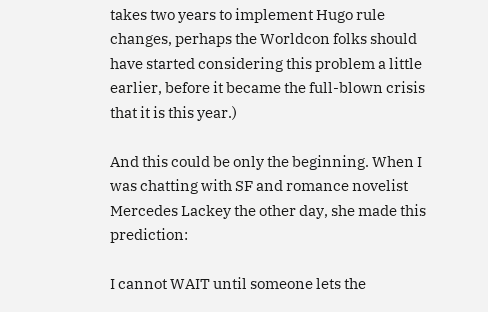takes two years to implement Hugo rule changes, perhaps the Worldcon folks should have started considering this problem a little earlier, before it became the full-blown crisis that it is this year.)

And this could be only the beginning. When I was chatting with SF and romance novelist Mercedes Lackey the other day, she made this prediction:

I cannot WAIT until someone lets the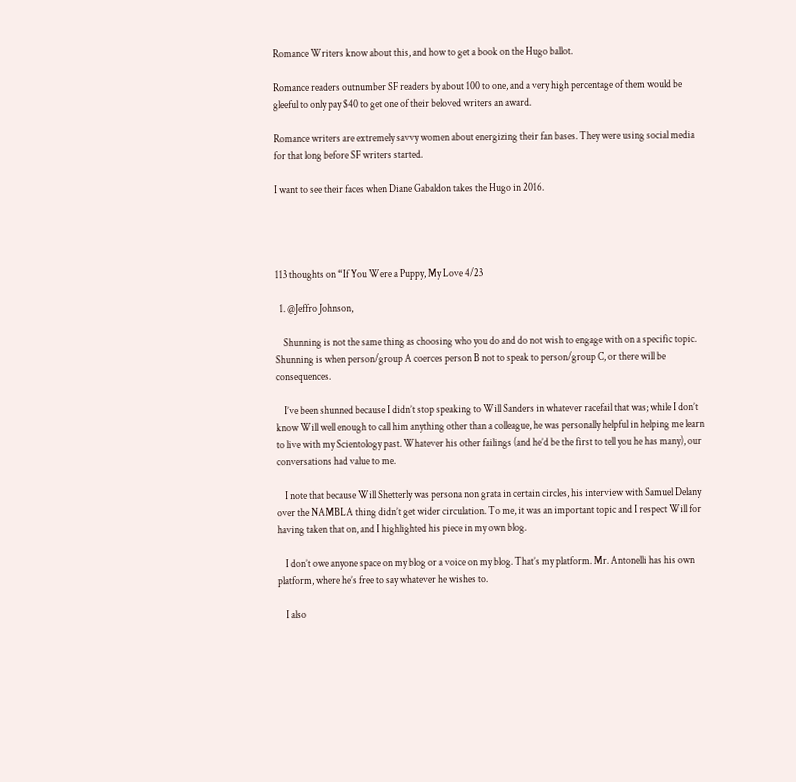Romance Writers know about this, and how to get a book on the Hugo ballot.

Romance readers outnumber SF readers by about 100 to one, and a very high percentage of them would be gleeful to only pay $40 to get one of their beloved writers an award.

Romance writers are extremely savvy women about energizing their fan bases. They were using social media for that long before SF writers started.

I want to see their faces when Diane Gabaldon takes the Hugo in 2016.




113 thoughts on “If You Were a Puppy, My Love 4/23

  1. @Jeffro Johnson,

    Shunning is not the same thing as choosing who you do and do not wish to engage with on a specific topic. Shunning is when person/group A coerces person B not to speak to person/group C, or there will be consequences.

    I’ve been shunned because I didn’t stop speaking to Will Sanders in whatever racefail that was; while I don’t know Will well enough to call him anything other than a colleague, he was personally helpful in helping me learn to live with my Scientology past. Whatever his other failings (and he’d be the first to tell you he has many), our conversations had value to me.

    I note that because Will Shetterly was persona non grata in certain circles, his interview with Samuel Delany over the NAMBLA thing didn’t get wider circulation. To me, it was an important topic and I respect Will for having taken that on, and I highlighted his piece in my own blog.

    I don’t owe anyone space on my blog or a voice on my blog. That’s my platform. Mr. Antonelli has his own platform, where he’s free to say whatever he wishes to.

    I also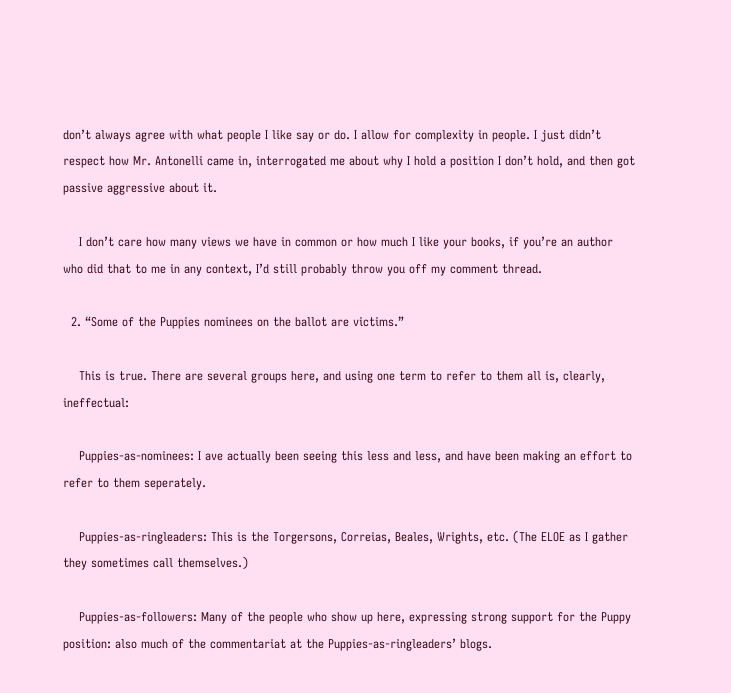don’t always agree with what people I like say or do. I allow for complexity in people. I just didn’t respect how Mr. Antonelli came in, interrogated me about why I hold a position I don’t hold, and then got passive aggressive about it.

    I don’t care how many views we have in common or how much I like your books, if you’re an author who did that to me in any context, I’d still probably throw you off my comment thread.

  2. “Some of the Puppies nominees on the ballot are victims.”

    This is true. There are several groups here, and using one term to refer to them all is, clearly, ineffectual:

    Puppies-as-nominees: I ave actually been seeing this less and less, and have been making an effort to refer to them seperately.

    Puppies-as-ringleaders: This is the Torgersons, Correias, Beales, Wrights, etc. (The ELOE as I gather they sometimes call themselves.)

    Puppies-as-followers: Many of the people who show up here, expressing strong support for the Puppy position: also much of the commentariat at the Puppies-as-ringleaders’ blogs.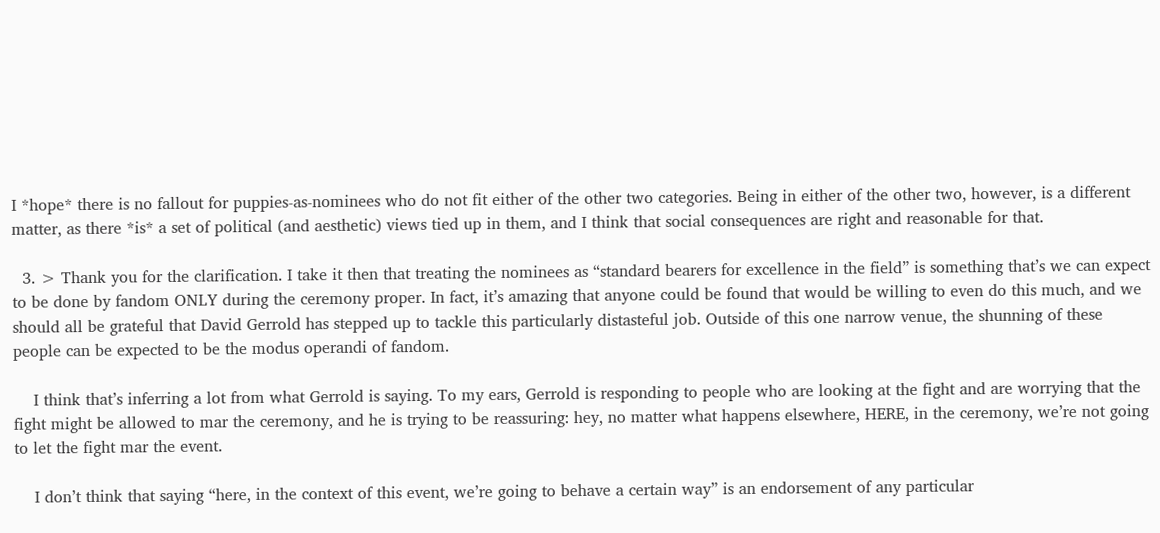I *hope* there is no fallout for puppies-as-nominees who do not fit either of the other two categories. Being in either of the other two, however, is a different matter, as there *is* a set of political (and aesthetic) views tied up in them, and I think that social consequences are right and reasonable for that.

  3. > Thank you for the clarification. I take it then that treating the nominees as “standard bearers for excellence in the field” is something that’s we can expect to be done by fandom ONLY during the ceremony proper. In fact, it’s amazing that anyone could be found that would be willing to even do this much, and we should all be grateful that David Gerrold has stepped up to tackle this particularly distasteful job. Outside of this one narrow venue, the shunning of these people can be expected to be the modus operandi of fandom.

    I think that’s inferring a lot from what Gerrold is saying. To my ears, Gerrold is responding to people who are looking at the fight and are worrying that the fight might be allowed to mar the ceremony, and he is trying to be reassuring: hey, no matter what happens elsewhere, HERE, in the ceremony, we’re not going to let the fight mar the event.

    I don’t think that saying “here, in the context of this event, we’re going to behave a certain way” is an endorsement of any particular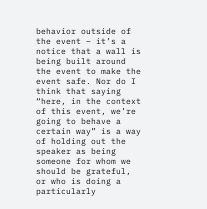behavior outside of the event – it’s a notice that a wall is being built around the event to make the event safe. Nor do I think that saying “here, in the context of this event, we’re going to behave a certain way” is a way of holding out the speaker as being someone for whom we should be grateful, or who is doing a particularly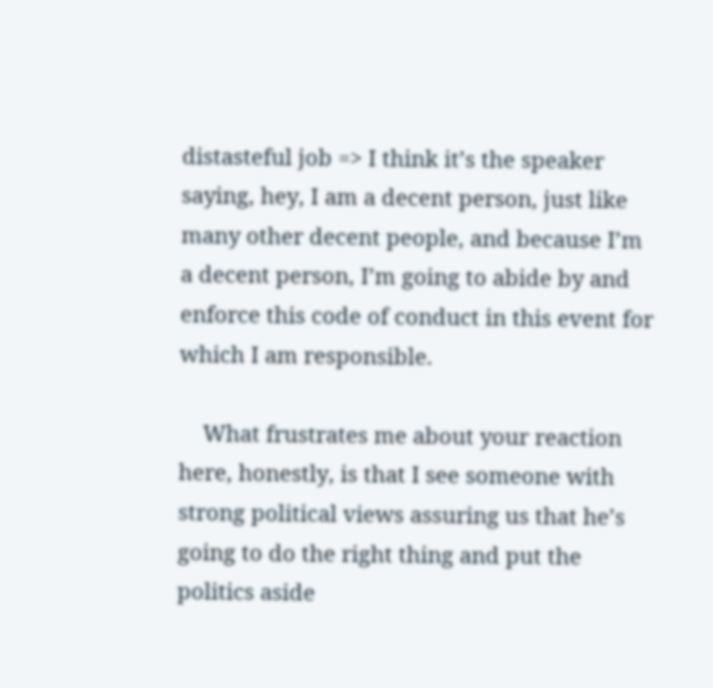distasteful job => I think it’s the speaker saying, hey, I am a decent person, just like many other decent people, and because I’m a decent person, I’m going to abide by and enforce this code of conduct in this event for which I am responsible.

    What frustrates me about your reaction here, honestly, is that I see someone with strong political views assuring us that he’s going to do the right thing and put the politics aside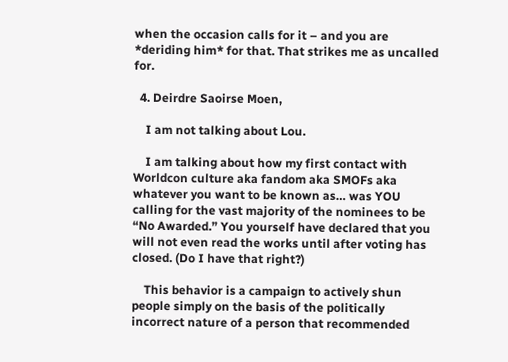when the occasion calls for it – and you are *deriding him* for that. That strikes me as uncalled for.

  4. Deirdre Saoirse Moen,

    I am not talking about Lou.

    I am talking about how my first contact with Worldcon culture aka fandom aka SMOFs aka whatever you want to be known as… was YOU calling for the vast majority of the nominees to be “No Awarded.” You yourself have declared that you will not even read the works until after voting has closed. (Do I have that right?)

    This behavior is a campaign to actively shun people simply on the basis of the politically incorrect nature of a person that recommended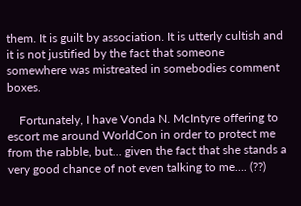them. It is guilt by association. It is utterly cultish and it is not justified by the fact that someone somewhere was mistreated in somebodies comment boxes.

    Fortunately, I have Vonda N. McIntyre offering to escort me around WorldCon in order to protect me from the rabble, but… given the fact that she stands a very good chance of not even talking to me…. (??)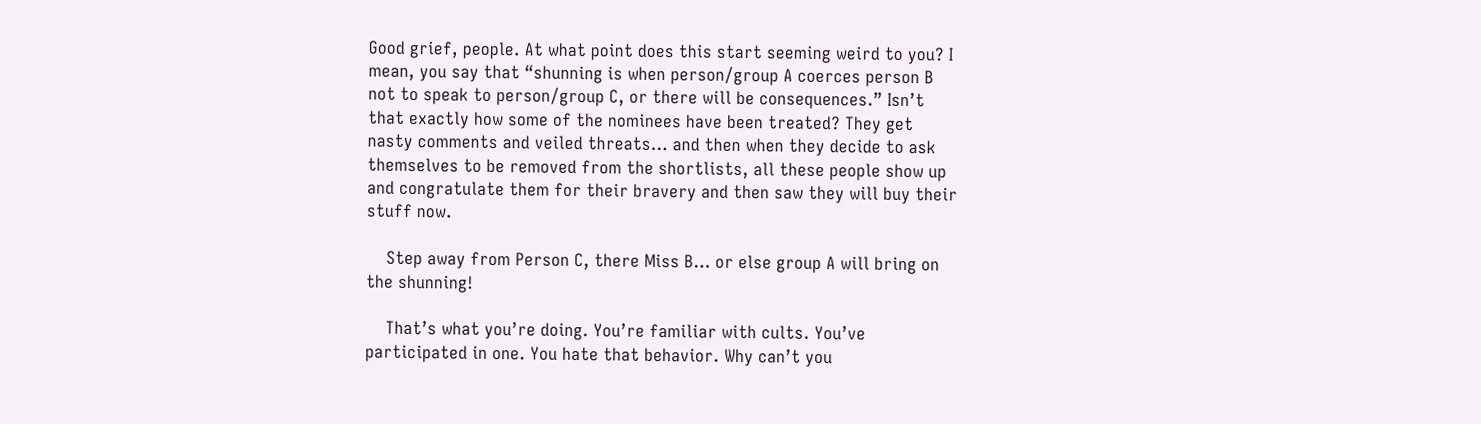Good grief, people. At what point does this start seeming weird to you? I mean, you say that “shunning is when person/group A coerces person B not to speak to person/group C, or there will be consequences.” Isn’t that exactly how some of the nominees have been treated? They get nasty comments and veiled threats… and then when they decide to ask themselves to be removed from the shortlists, all these people show up and congratulate them for their bravery and then saw they will buy their stuff now.

    Step away from Person C, there Miss B… or else group A will bring on the shunning!

    That’s what you’re doing. You’re familiar with cults. You’ve participated in one. You hate that behavior. Why can’t you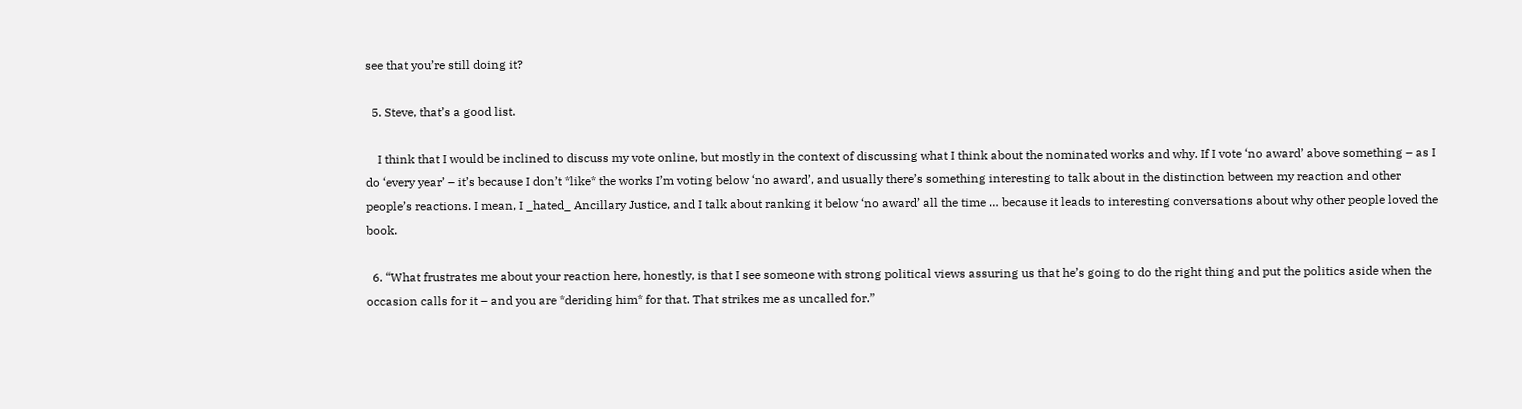see that you’re still doing it?

  5. Steve, that’s a good list.

    I think that I would be inclined to discuss my vote online, but mostly in the context of discussing what I think about the nominated works and why. If I vote ‘no award’ above something – as I do ‘every year’ – it’s because I don’t *like* the works I’m voting below ‘no award’, and usually there’s something interesting to talk about in the distinction between my reaction and other people’s reactions. I mean, I _hated_ Ancillary Justice, and I talk about ranking it below ‘no award’ all the time … because it leads to interesting conversations about why other people loved the book.

  6. “What frustrates me about your reaction here, honestly, is that I see someone with strong political views assuring us that he’s going to do the right thing and put the politics aside when the occasion calls for it – and you are *deriding him* for that. That strikes me as uncalled for.”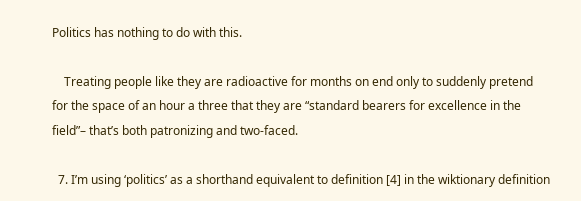Politics has nothing to do with this.

    Treating people like they are radioactive for months on end only to suddenly pretend for the space of an hour a three that they are “standard bearers for excellence in the field”– that’s both patronizing and two-faced.

  7. I’m using ‘politics’ as a shorthand equivalent to definition [4] in the wiktionary definition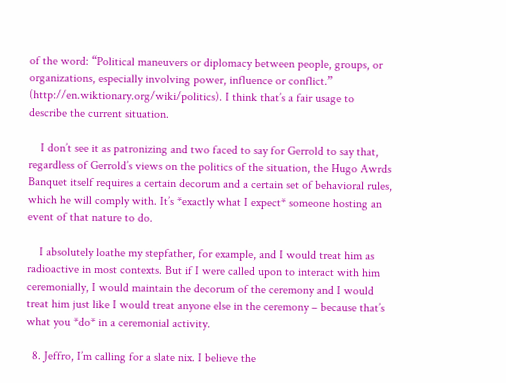of the word: “Political maneuvers or diplomacy between people, groups, or organizations, especially involving power, influence or conflict.” (http://en.wiktionary.org/wiki/politics). I think that’s a fair usage to describe the current situation.

    I don’t see it as patronizing and two faced to say for Gerrold to say that, regardless of Gerrold’s views on the politics of the situation, the Hugo Awrds Banquet itself requires a certain decorum and a certain set of behavioral rules, which he will comply with. It’s *exactly what I expect* someone hosting an event of that nature to do.

    I absolutely loathe my stepfather, for example, and I would treat him as radioactive in most contexts. But if I were called upon to interact with him ceremonially, I would maintain the decorum of the ceremony and I would treat him just like I would treat anyone else in the ceremony – because that’s what you *do* in a ceremonial activity.

  8. Jeffro, I’m calling for a slate nix. I believe the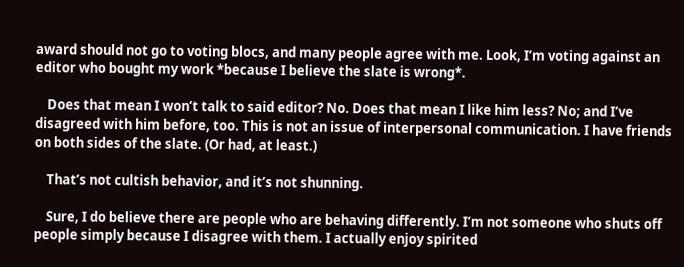award should not go to voting blocs, and many people agree with me. Look, I’m voting against an editor who bought my work *because I believe the slate is wrong*.

    Does that mean I won’t talk to said editor? No. Does that mean I like him less? No; and I’ve disagreed with him before, too. This is not an issue of interpersonal communication. I have friends on both sides of the slate. (Or had, at least.)

    That’s not cultish behavior, and it’s not shunning.

    Sure, I do believe there are people who are behaving differently. I’m not someone who shuts off people simply because I disagree with them. I actually enjoy spirited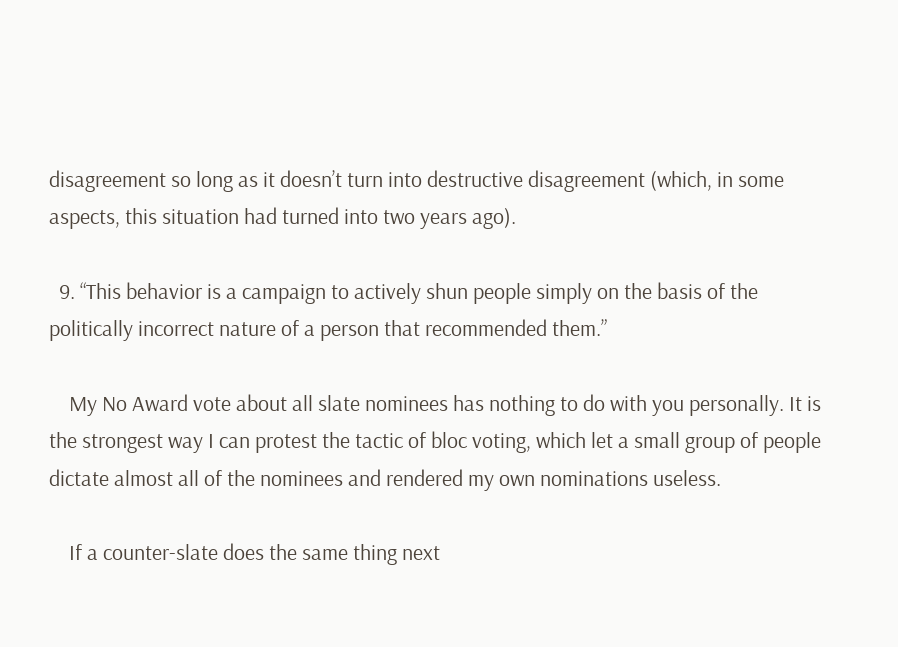disagreement so long as it doesn’t turn into destructive disagreement (which, in some aspects, this situation had turned into two years ago).

  9. “This behavior is a campaign to actively shun people simply on the basis of the politically incorrect nature of a person that recommended them.”

    My No Award vote about all slate nominees has nothing to do with you personally. It is the strongest way I can protest the tactic of bloc voting, which let a small group of people dictate almost all of the nominees and rendered my own nominations useless.

    If a counter-slate does the same thing next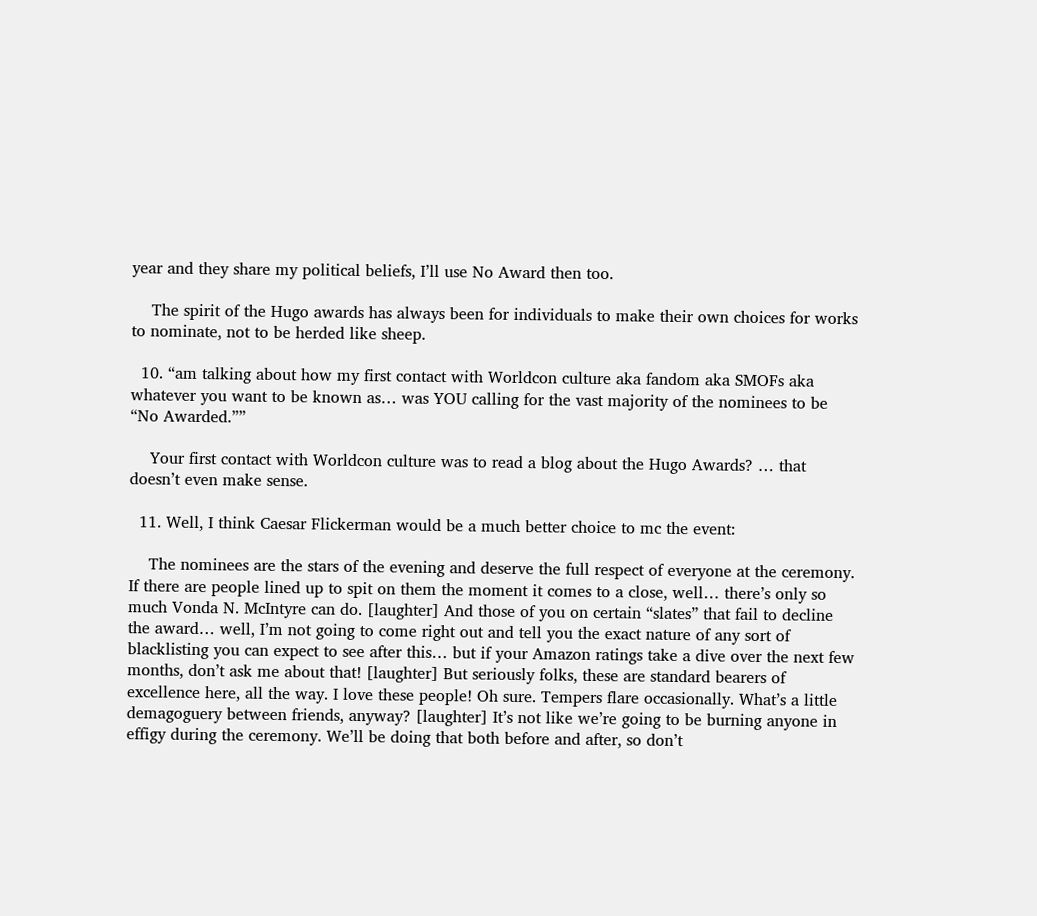year and they share my political beliefs, I’ll use No Award then too.

    The spirit of the Hugo awards has always been for individuals to make their own choices for works to nominate, not to be herded like sheep.

  10. “am talking about how my first contact with Worldcon culture aka fandom aka SMOFs aka whatever you want to be known as… was YOU calling for the vast majority of the nominees to be “No Awarded.””

    Your first contact with Worldcon culture was to read a blog about the Hugo Awards? … that doesn’t even make sense.

  11. Well, I think Caesar Flickerman would be a much better choice to mc the event:

    The nominees are the stars of the evening and deserve the full respect of everyone at the ceremony. If there are people lined up to spit on them the moment it comes to a close, well… there’s only so much Vonda N. McIntyre can do. [laughter] And those of you on certain “slates” that fail to decline the award… well, I’m not going to come right out and tell you the exact nature of any sort of blacklisting you can expect to see after this… but if your Amazon ratings take a dive over the next few months, don’t ask me about that! [laughter] But seriously folks, these are standard bearers of excellence here, all the way. I love these people! Oh sure. Tempers flare occasionally. What’s a little demagoguery between friends, anyway? [laughter] It’s not like we’re going to be burning anyone in effigy during the ceremony. We’ll be doing that both before and after, so don’t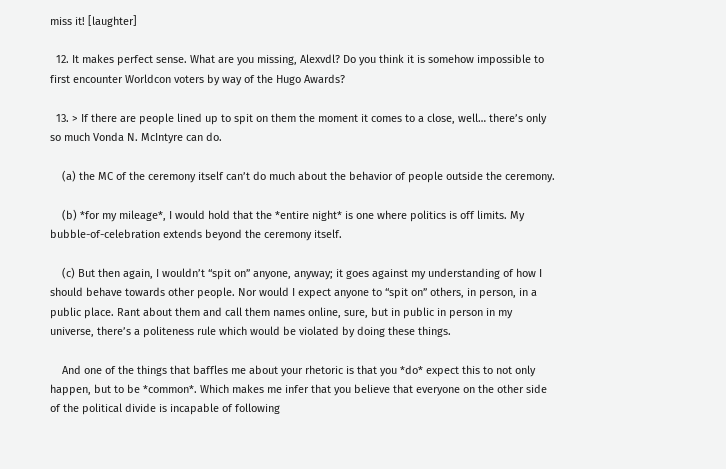miss it! [laughter]

  12. It makes perfect sense. What are you missing, Alexvdl? Do you think it is somehow impossible to first encounter Worldcon voters by way of the Hugo Awards?

  13. > If there are people lined up to spit on them the moment it comes to a close, well… there’s only so much Vonda N. McIntyre can do.

    (a) the MC of the ceremony itself can’t do much about the behavior of people outside the ceremony.

    (b) *for my mileage*, I would hold that the *entire night* is one where politics is off limits. My bubble-of-celebration extends beyond the ceremony itself.

    (c) But then again, I wouldn’t “spit on” anyone, anyway; it goes against my understanding of how I should behave towards other people. Nor would I expect anyone to “spit on” others, in person, in a public place. Rant about them and call them names online, sure, but in public in person in my universe, there’s a politeness rule which would be violated by doing these things.

    And one of the things that baffles me about your rhetoric is that you *do* expect this to not only happen, but to be *common*. Which makes me infer that you believe that everyone on the other side of the political divide is incapable of following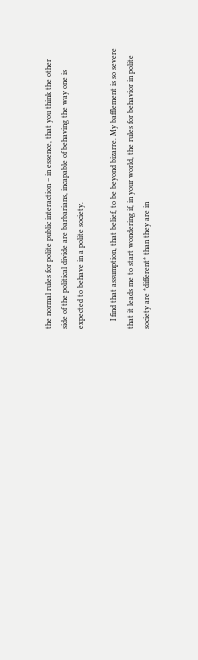the normal rules for polite public interaction – in essence, that you think the other side of the political divide are barbarians, incapable of behaving the way one is expected to behave in a polite society.

    I find that assumption, that belief, to be beyond bizarre. My bafflement is so severe that it leads me to start wondering if, in your world, the rules for behavior in polite society are *different* than they are in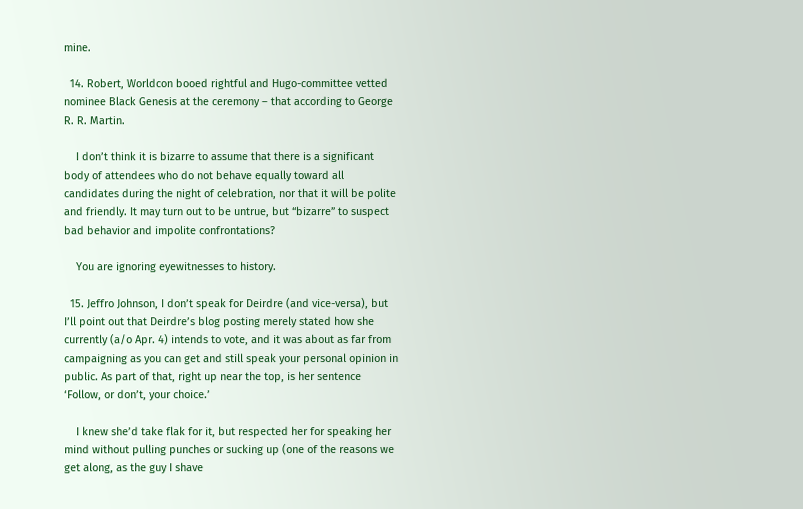mine.

  14. Robert, Worldcon booed rightful and Hugo-committee vetted nominee Black Genesis at the ceremony – that according to George R. R. Martin.

    I don’t think it is bizarre to assume that there is a significant body of attendees who do not behave equally toward all candidates during the night of celebration, nor that it will be polite and friendly. It may turn out to be untrue, but “bizarre” to suspect bad behavior and impolite confrontations?

    You are ignoring eyewitnesses to history.

  15. Jeffro Johnson, I don’t speak for Deirdre (and vice-versa), but I’ll point out that Deirdre’s blog posting merely stated how she currently (a/o Apr. 4) intends to vote, and it was about as far from campaigning as you can get and still speak your personal opinion in public. As part of that, right up near the top, is her sentence ‘Follow, or don’t, your choice.’

    I knew she’d take flak for it, but respected her for speaking her mind without pulling punches or sucking up (one of the reasons we get along, as the guy I shave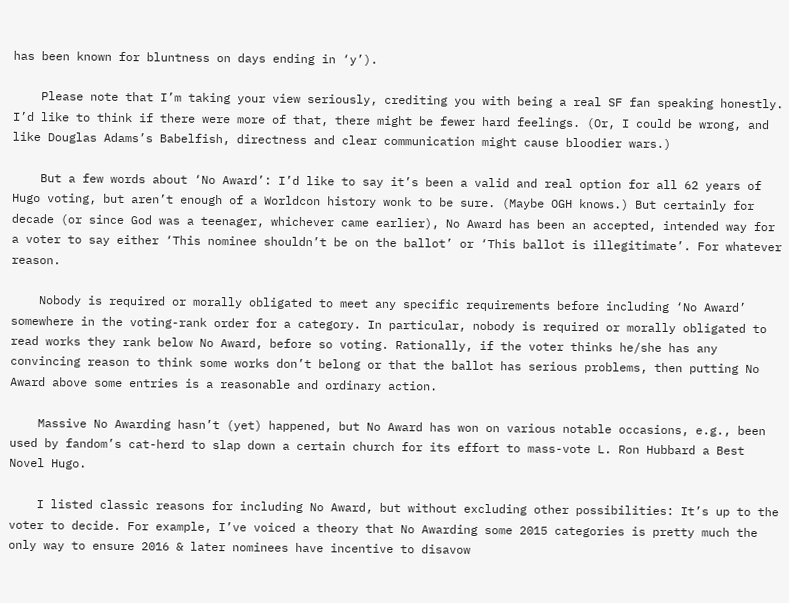has been known for bluntness on days ending in ‘y’).

    Please note that I’m taking your view seriously, crediting you with being a real SF fan speaking honestly. I’d like to think if there were more of that, there might be fewer hard feelings. (Or, I could be wrong, and like Douglas Adams’s Babelfish, directness and clear communication might cause bloodier wars.)

    But a few words about ‘No Award’: I’d like to say it’s been a valid and real option for all 62 years of Hugo voting, but aren’t enough of a Worldcon history wonk to be sure. (Maybe OGH knows.) But certainly for decade (or since God was a teenager, whichever came earlier), No Award has been an accepted, intended way for a voter to say either ‘This nominee shouldn’t be on the ballot’ or ‘This ballot is illegitimate’. For whatever reason.

    Nobody is required or morally obligated to meet any specific requirements before including ‘No Award’ somewhere in the voting-rank order for a category. In particular, nobody is required or morally obligated to read works they rank below No Award, before so voting. Rationally, if the voter thinks he/she has any convincing reason to think some works don’t belong or that the ballot has serious problems, then putting No Award above some entries is a reasonable and ordinary action.

    Massive No Awarding hasn’t (yet) happened, but No Award has won on various notable occasions, e.g., been used by fandom’s cat-herd to slap down a certain church for its effort to mass-vote L. Ron Hubbard a Best Novel Hugo.

    I listed classic reasons for including No Award, but without excluding other possibilities: It’s up to the voter to decide. For example, I’ve voiced a theory that No Awarding some 2015 categories is pretty much the only way to ensure 2016 & later nominees have incentive to disavow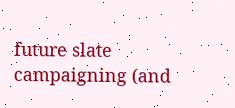future slate campaigning (and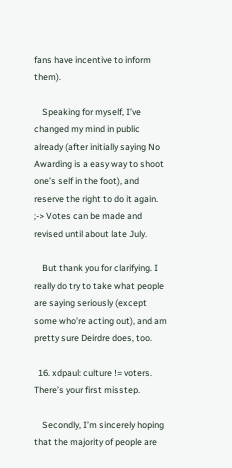fans have incentive to inform them).

    Speaking for myself, I’ve changed my mind in public already (after initially saying No Awarding is a easy way to shoot one’s self in the foot), and reserve the right to do it again. ;-> Votes can be made and revised until about late July.

    But thank you for clarifying. I really do try to take what people are saying seriously (except some who’re acting out), and am pretty sure Deirdre does, too.

  16. xdpaul: culture != voters. There’s your first misstep.

    Secondly, I’m sincerely hoping that the majority of people are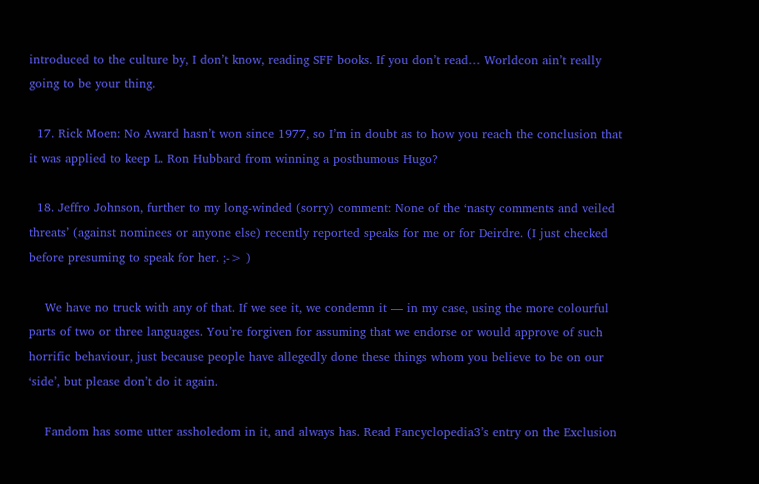introduced to the culture by, I don’t know, reading SFF books. If you don’t read… Worldcon ain’t really going to be your thing.

  17. Rick Moen: No Award hasn’t won since 1977, so I’m in doubt as to how you reach the conclusion that it was applied to keep L. Ron Hubbard from winning a posthumous Hugo?

  18. Jeffro Johnson, further to my long-winded (sorry) comment: None of the ‘nasty comments and veiled threats’ (against nominees or anyone else) recently reported speaks for me or for Deirdre. (I just checked before presuming to speak for her. ;-> )

    We have no truck with any of that. If we see it, we condemn it — in my case, using the more colourful parts of two or three languages. You’re forgiven for assuming that we endorse or would approve of such horrific behaviour, just because people have allegedly done these things whom you believe to be on our ‘side’, but please don’t do it again.

    Fandom has some utter assholedom in it, and always has. Read Fancyclopedia3’s entry on the Exclusion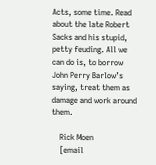Acts, some time. Read about the late Robert Sacks and his stupid, petty feuding. All we can do is, to borrow John Perry Barlow’s saying, treat them as damage and work around them.

    Rick Moen
    [email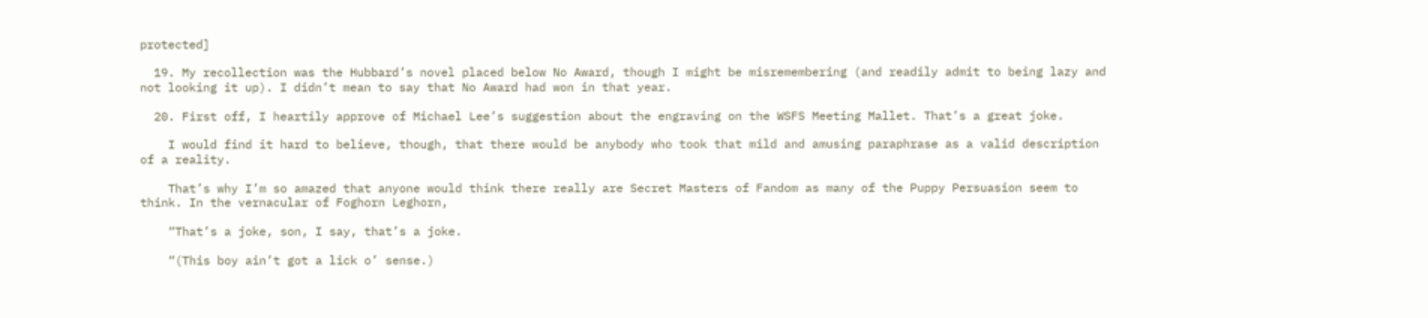protected]

  19. My recollection was the Hubbard’s novel placed below No Award, though I might be misremembering (and readily admit to being lazy and not looking it up). I didn’t mean to say that No Award had won in that year.

  20. First off, I heartily approve of Michael Lee’s suggestion about the engraving on the WSFS Meeting Mallet. That’s a great joke.

    I would find it hard to believe, though, that there would be anybody who took that mild and amusing paraphrase as a valid description of a reality.

    That’s why I’m so amazed that anyone would think there really are Secret Masters of Fandom as many of the Puppy Persuasion seem to think. In the vernacular of Foghorn Leghorn,

    “That’s a joke, son, I say, that’s a joke.

    “(This boy ain’t got a lick o’ sense.)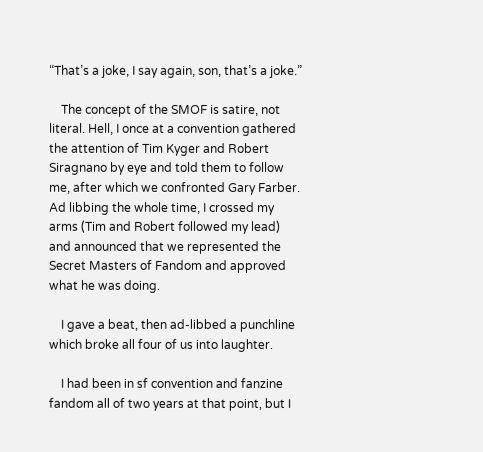“That’s a joke, I say again, son, that’s a joke.”

    The concept of the SMOF is satire, not literal. Hell, I once at a convention gathered the attention of Tim Kyger and Robert Siragnano by eye and told them to follow me, after which we confronted Gary Farber. Ad libbing the whole time, I crossed my arms (Tim and Robert followed my lead) and announced that we represented the Secret Masters of Fandom and approved what he was doing.

    I gave a beat, then ad-libbed a punchline which broke all four of us into laughter.

    I had been in sf convention and fanzine fandom all of two years at that point, but I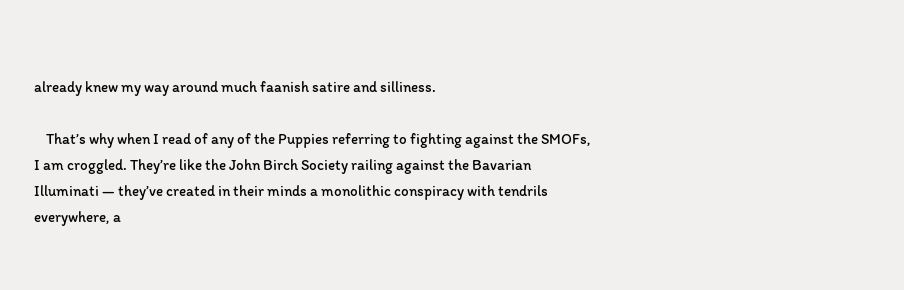already knew my way around much faanish satire and silliness.

    That’s why when I read of any of the Puppies referring to fighting against the SMOFs, I am croggled. They’re like the John Birch Society railing against the Bavarian Illuminati — they’ve created in their minds a monolithic conspiracy with tendrils everywhere, a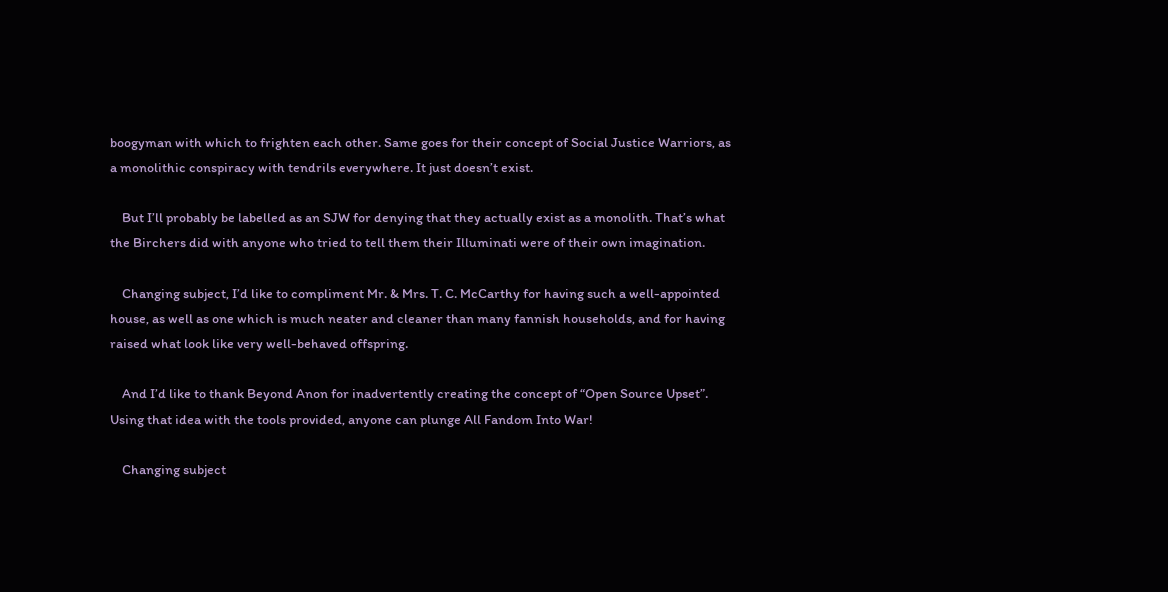boogyman with which to frighten each other. Same goes for their concept of Social Justice Warriors, as a monolithic conspiracy with tendrils everywhere. It just doesn’t exist.

    But I’ll probably be labelled as an SJW for denying that they actually exist as a monolith. That’s what the Birchers did with anyone who tried to tell them their Illuminati were of their own imagination.

    Changing subject, I’d like to compliment Mr. & Mrs. T. C. McCarthy for having such a well-appointed house, as well as one which is much neater and cleaner than many fannish households, and for having raised what look like very well-behaved offspring.

    And I’d like to thank Beyond Anon for inadvertently creating the concept of “Open Source Upset”. Using that idea with the tools provided, anyone can plunge All Fandom Into War!

    Changing subject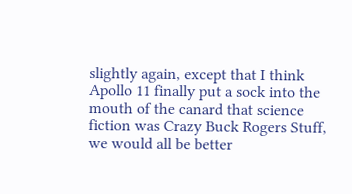slightly again, except that I think Apollo 11 finally put a sock into the mouth of the canard that science fiction was Crazy Buck Rogers Stuff, we would all be better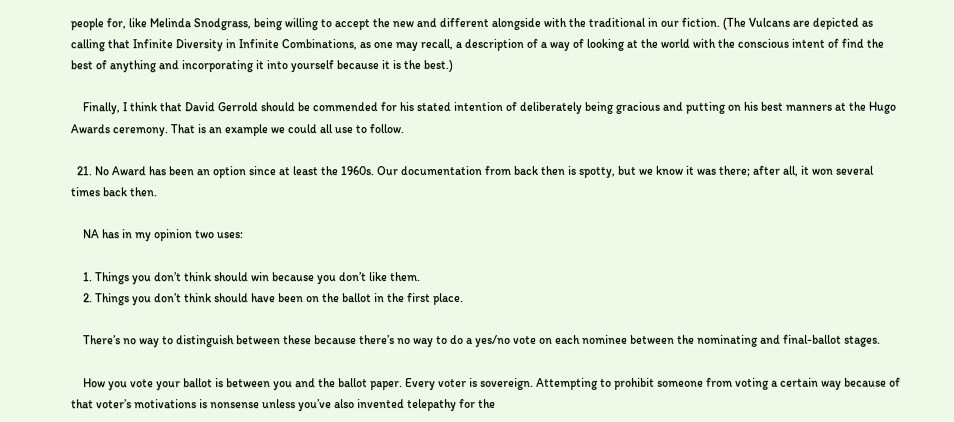people for, like Melinda Snodgrass, being willing to accept the new and different alongside with the traditional in our fiction. (The Vulcans are depicted as calling that Infinite Diversity in Infinite Combinations, as one may recall, a description of a way of looking at the world with the conscious intent of find the best of anything and incorporating it into yourself because it is the best.)

    Finally, I think that David Gerrold should be commended for his stated intention of deliberately being gracious and putting on his best manners at the Hugo Awards ceremony. That is an example we could all use to follow.

  21. No Award has been an option since at least the 1960s. Our documentation from back then is spotty, but we know it was there; after all, it won several times back then.

    NA has in my opinion two uses:

    1. Things you don’t think should win because you don’t like them.
    2. Things you don’t think should have been on the ballot in the first place.

    There’s no way to distinguish between these because there’s no way to do a yes/no vote on each nominee between the nominating and final-ballot stages.

    How you vote your ballot is between you and the ballot paper. Every voter is sovereign. Attempting to prohibit someone from voting a certain way because of that voter’s motivations is nonsense unless you’ve also invented telepathy for the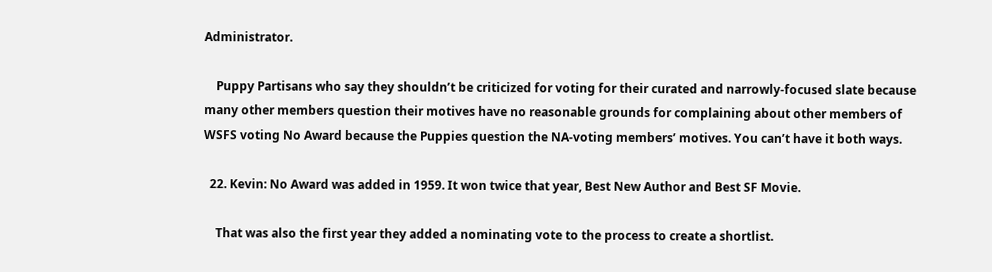Administrator.

    Puppy Partisans who say they shouldn’t be criticized for voting for their curated and narrowly-focused slate because many other members question their motives have no reasonable grounds for complaining about other members of WSFS voting No Award because the Puppies question the NA-voting members’ motives. You can’t have it both ways.

  22. Kevin: No Award was added in 1959. It won twice that year, Best New Author and Best SF Movie.

    That was also the first year they added a nominating vote to the process to create a shortlist.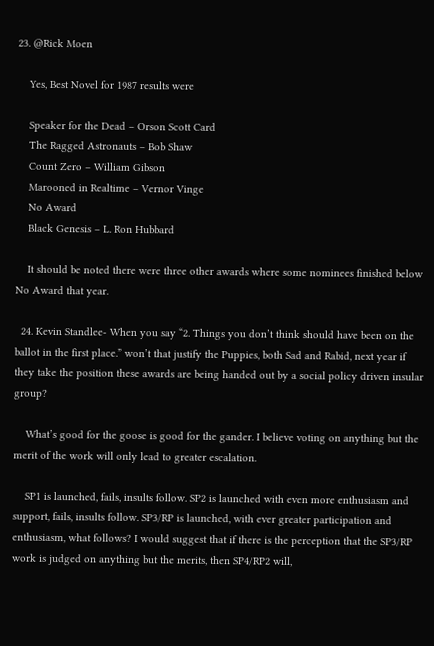23. @Rick Moen

    Yes, Best Novel for 1987 results were

    Speaker for the Dead – Orson Scott Card
    The Ragged Astronauts – Bob Shaw
    Count Zero – William Gibson
    Marooned in Realtime – Vernor Vinge
    No Award
    Black Genesis – L. Ron Hubbard

    It should be noted there were three other awards where some nominees finished below No Award that year.

  24. Kevin Standlee- When you say “2. Things you don’t think should have been on the ballot in the first place.” won’t that justify the Puppies, both Sad and Rabid, next year if they take the position these awards are being handed out by a social policy driven insular group?

    What’s good for the goose is good for the gander. I believe voting on anything but the merit of the work will only lead to greater escalation.

    SP1 is launched, fails, insults follow. SP2 is launched with even more enthusiasm and support, fails, insults follow. SP3/RP is launched, with ever greater participation and enthusiasm, what follows? I would suggest that if there is the perception that the SP3/RP work is judged on anything but the merits, then SP4/RP2 will,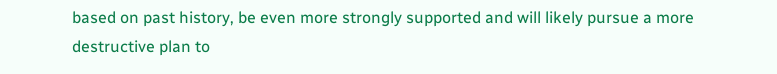based on past history, be even more strongly supported and will likely pursue a more destructive plan to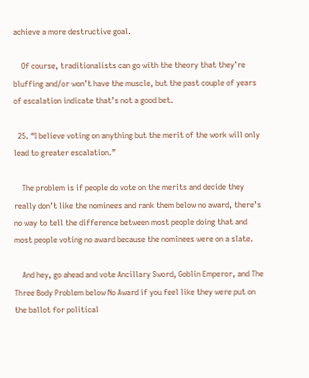achieve a more destructive goal.

    Of course, traditionalists can go with the theory that they’re bluffing and/or won’t have the muscle, but the past couple of years of escalation indicate that’s not a good bet.

  25. “I believe voting on anything but the merit of the work will only lead to greater escalation.”

    The problem is if people do vote on the merits and decide they really don’t like the nominees and rank them below no award, there’s no way to tell the difference between most people doing that and most people voting no award because the nominees were on a slate.

    And hey, go ahead and vote Ancillary Sword, Goblin Emperor, and The Three Body Problem below No Award if you feel like they were put on the ballot for political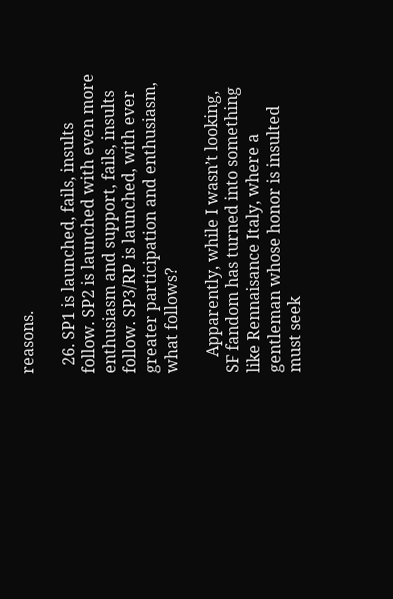reasons.

  26. SP1 is launched, fails, insults follow. SP2 is launched with even more enthusiasm and support, fails, insults follow. SP3/RP is launched, with ever greater participation and enthusiasm, what follows?

    Apparently, while I wasn’t looking, SF fandom has turned into something like Rennaisance Italy, where a gentleman whose honor is insulted must seek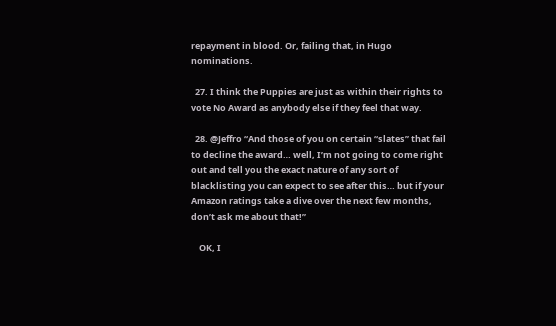repayment in blood. Or, failing that, in Hugo nominations.

  27. I think the Puppies are just as within their rights to vote No Award as anybody else if they feel that way.

  28. @Jeffro “And those of you on certain “slates” that fail to decline the award… well, I’m not going to come right out and tell you the exact nature of any sort of blacklisting you can expect to see after this… but if your Amazon ratings take a dive over the next few months, don’t ask me about that!”

    OK, I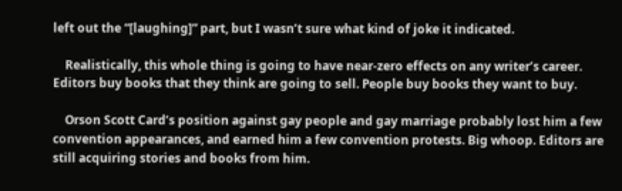left out the “[laughing]” part, but I wasn’t sure what kind of joke it indicated.

    Realistically, this whole thing is going to have near-zero effects on any writer’s career. Editors buy books that they think are going to sell. People buy books they want to buy.

    Orson Scott Card’s position against gay people and gay marriage probably lost him a few convention appearances, and earned him a few convention protests. Big whoop. Editors are still acquiring stories and books from him.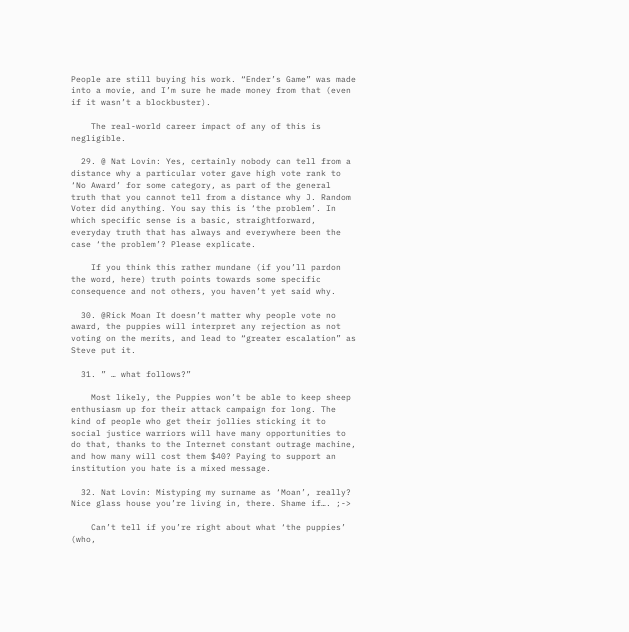People are still buying his work. “Ender’s Game” was made into a movie, and I’m sure he made money from that (even if it wasn’t a blockbuster).

    The real-world career impact of any of this is negligible.

  29. @ Nat Lovin: Yes, certainly nobody can tell from a distance why a particular voter gave high vote rank to ‘No Award’ for some category, as part of the general truth that you cannot tell from a distance why J. Random Voter did anything. You say this is ‘the problem’. In which specific sense is a basic, straightforward, everyday truth that has always and everywhere been the case ‘the problem’? Please explicate.

    If you think this rather mundane (if you’ll pardon the word, here) truth points towards some specific consequence and not others, you haven’t yet said why.

  30. @Rick Moan It doesn’t matter why people vote no award, the puppies will interpret any rejection as not voting on the merits, and lead to “greater escalation” as Steve put it.

  31. ” … what follows?”

    Most likely, the Puppies won’t be able to keep sheep enthusiasm up for their attack campaign for long. The kind of people who get their jollies sticking it to social justice warriors will have many opportunities to do that, thanks to the Internet constant outrage machine, and how many will cost them $40? Paying to support an institution you hate is a mixed message.

  32. Nat Lovin: Mistyping my surname as ‘Moan’, really? Nice glass house you’re living in, there. Shame if…. ;->

    Can’t tell if you’re right about what ‘the puppies’ (who,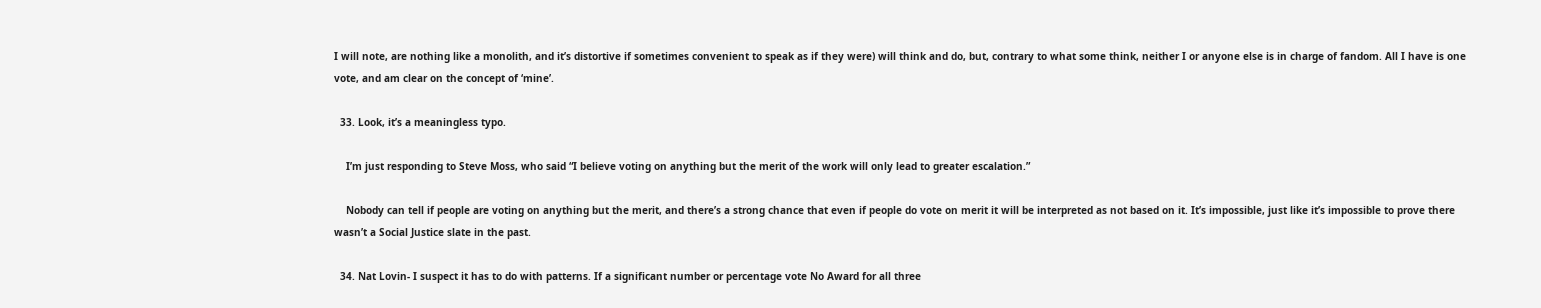I will note, are nothing like a monolith, and it’s distortive if sometimes convenient to speak as if they were) will think and do, but, contrary to what some think, neither I or anyone else is in charge of fandom. All I have is one vote, and am clear on the concept of ‘mine’.

  33. Look, it’s a meaningless typo.

    I’m just responding to Steve Moss, who said “I believe voting on anything but the merit of the work will only lead to greater escalation.”

    Nobody can tell if people are voting on anything but the merit, and there’s a strong chance that even if people do vote on merit it will be interpreted as not based on it. It’s impossible, just like it’s impossible to prove there wasn’t a Social Justice slate in the past.

  34. Nat Lovin- I suspect it has to do with patterns. If a significant number or percentage vote No Award for all three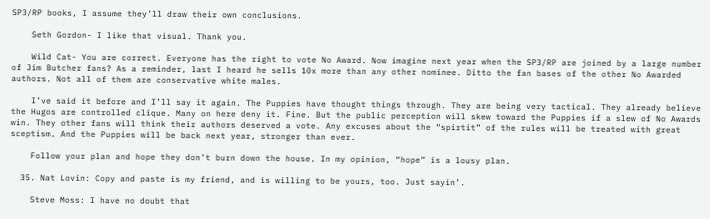SP3/RP books, I assume they’ll draw their own conclusions.

    Seth Gordon- I like that visual. Thank you.

    Wild Cat- You are correct. Everyone has the right to vote No Award. Now imagine next year when the SP3/RP are joined by a large number of Jim Butcher fans? As a reminder, last I heard he sells 10x more than any other nominee. Ditto the fan bases of the other No Awarded authors. Not all of them are conservative white males.

    I’ve said it before and I’ll say it again. The Puppies have thought things through. They are being very tactical. They already believe the Hugos are controlled clique. Many on here deny it. Fine. But the public perception will skew toward the Puppies if a slew of No Awards win. They other fans will think their authors deserved a vote. Any excuses about the “spirtit” of the rules will be treated with great sceptism. And the Puppies will be back next year, stronger than ever.

    Follow your plan and hope they don’t burn down the house. In my opinion, “hope” is a lousy plan.

  35. Nat Lovin: Copy and paste is my friend, and is willing to be yours, too. Just sayin’.

    Steve Moss: I have no doubt that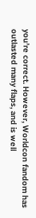you’re correct. However, Worldcon fandom has outlasted many flaps, and is well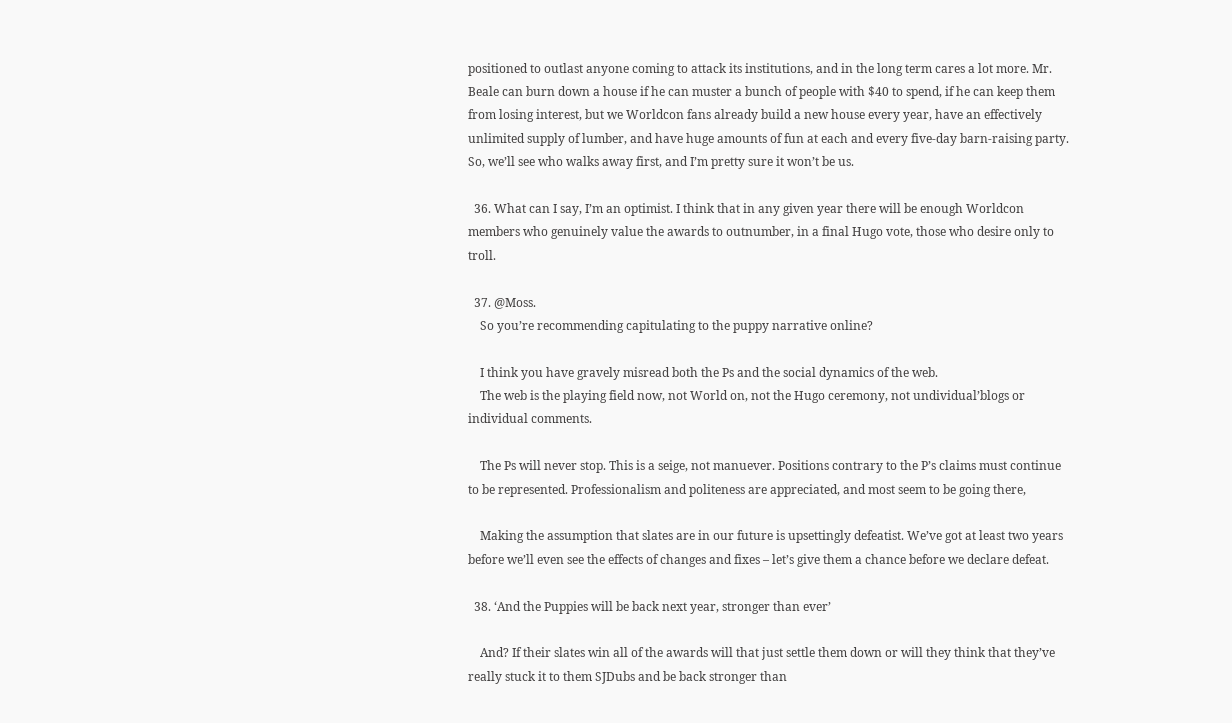positioned to outlast anyone coming to attack its institutions, and in the long term cares a lot more. Mr. Beale can burn down a house if he can muster a bunch of people with $40 to spend, if he can keep them from losing interest, but we Worldcon fans already build a new house every year, have an effectively unlimited supply of lumber, and have huge amounts of fun at each and every five-day barn-raising party. So, we’ll see who walks away first, and I’m pretty sure it won’t be us.

  36. What can I say, I’m an optimist. I think that in any given year there will be enough Worldcon members who genuinely value the awards to outnumber, in a final Hugo vote, those who desire only to troll.

  37. @Moss.
    So you’re recommending capitulating to the puppy narrative online?

    I think you have gravely misread both the Ps and the social dynamics of the web.
    The web is the playing field now, not World on, not the Hugo ceremony, not undividual’blogs or individual comments.

    The Ps will never stop. This is a seige, not manuever. Positions contrary to the P’s claims must continue to be represented. Professionalism and politeness are appreciated, and most seem to be going there,

    Making the assumption that slates are in our future is upsettingly defeatist. We’ve got at least two years before we’ll even see the effects of changes and fixes – let’s give them a chance before we declare defeat.

  38. ‘And the Puppies will be back next year, stronger than ever’

    And? If their slates win all of the awards will that just settle them down or will they think that they’ve really stuck it to them SJDubs and be back stronger than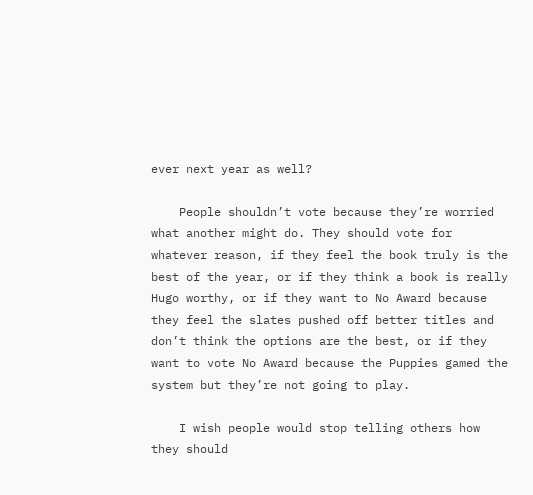ever next year as well?

    People shouldn’t vote because they’re worried what another might do. They should vote for whatever reason, if they feel the book truly is the best of the year, or if they think a book is really Hugo worthy, or if they want to No Award because they feel the slates pushed off better titles and don’t think the options are the best, or if they want to vote No Award because the Puppies gamed the system but they’re not going to play.

    I wish people would stop telling others how they should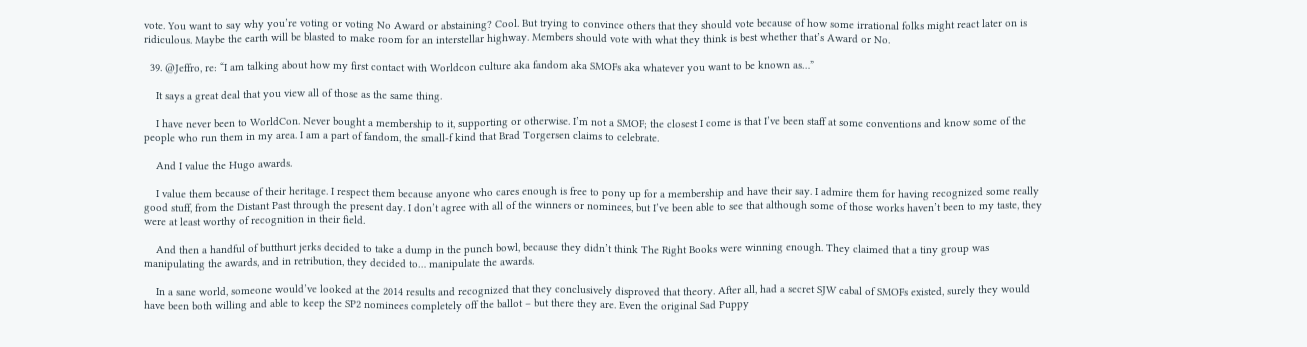vote. You want to say why you’re voting or voting No Award or abstaining? Cool. But trying to convince others that they should vote because of how some irrational folks might react later on is ridiculous. Maybe the earth will be blasted to make room for an interstellar highway. Members should vote with what they think is best whether that’s Award or No.

  39. @Jeffro, re: “I am talking about how my first contact with Worldcon culture aka fandom aka SMOFs aka whatever you want to be known as…”

    It says a great deal that you view all of those as the same thing.

    I have never been to WorldCon. Never bought a membership to it, supporting or otherwise. I’m not a SMOF; the closest I come is that I’ve been staff at some conventions and know some of the people who run them in my area. I am a part of fandom, the small-f kind that Brad Torgersen claims to celebrate.

    And I value the Hugo awards.

    I value them because of their heritage. I respect them because anyone who cares enough is free to pony up for a membership and have their say. I admire them for having recognized some really good stuff, from the Distant Past through the present day. I don’t agree with all of the winners or nominees, but I’ve been able to see that although some of those works haven’t been to my taste, they were at least worthy of recognition in their field.

    And then a handful of butthurt jerks decided to take a dump in the punch bowl, because they didn’t think The Right Books were winning enough. They claimed that a tiny group was manipulating the awards, and in retribution, they decided to… manipulate the awards.

    In a sane world, someone would’ve looked at the 2014 results and recognized that they conclusively disproved that theory. After all, had a secret SJW cabal of SMOFs existed, surely they would have been both willing and able to keep the SP2 nominees completely off the ballot – but there they are. Even the original Sad Puppy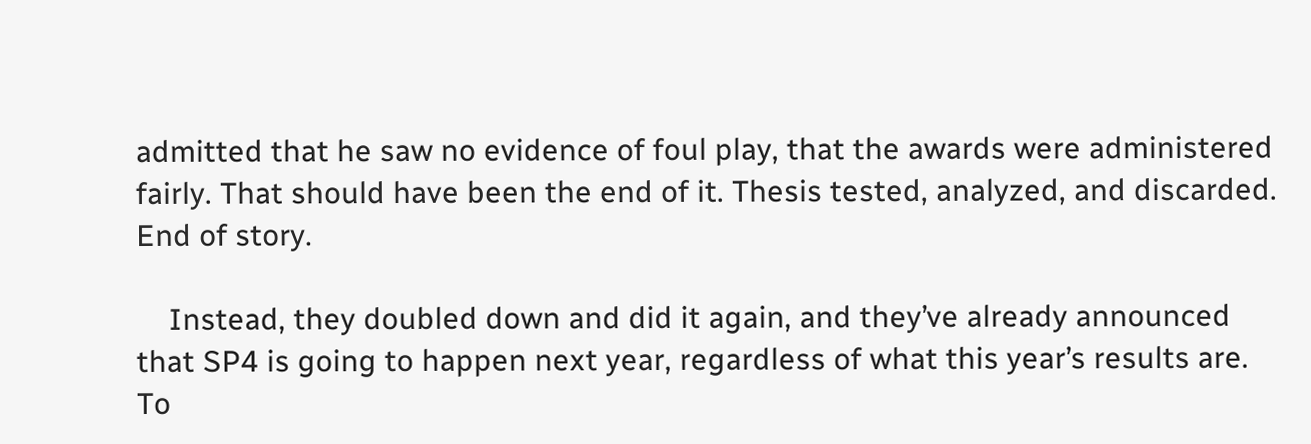admitted that he saw no evidence of foul play, that the awards were administered fairly. That should have been the end of it. Thesis tested, analyzed, and discarded. End of story.

    Instead, they doubled down and did it again, and they’ve already announced that SP4 is going to happen next year, regardless of what this year’s results are. To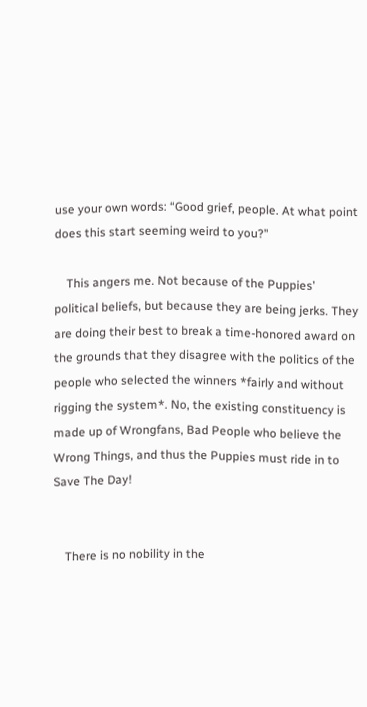use your own words: “Good grief, people. At what point does this start seeming weird to you?”

    This angers me. Not because of the Puppies’ political beliefs, but because they are being jerks. They are doing their best to break a time-honored award on the grounds that they disagree with the politics of the people who selected the winners *fairly and without rigging the system*. No, the existing constituency is made up of Wrongfans, Bad People who believe the Wrong Things, and thus the Puppies must ride in to Save The Day!


    There is no nobility in the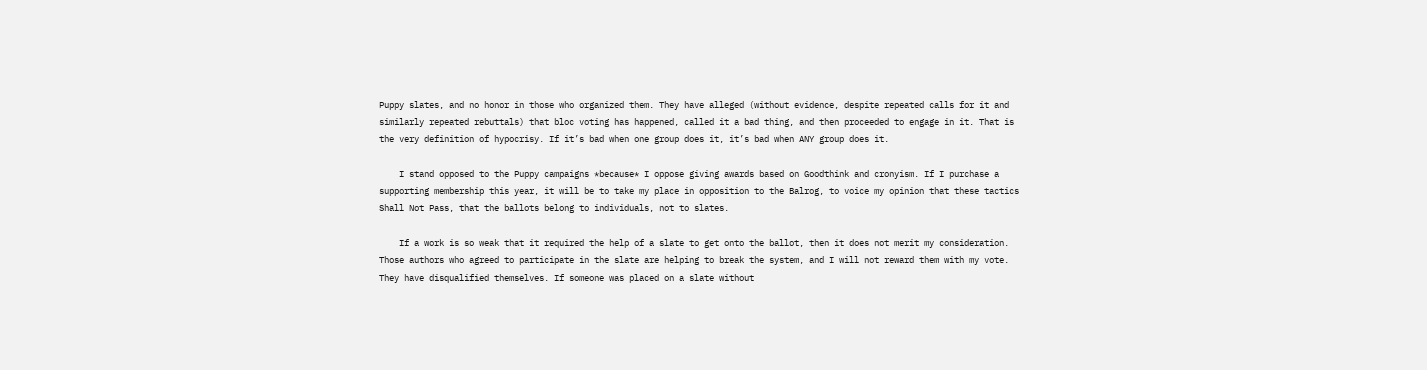Puppy slates, and no honor in those who organized them. They have alleged (without evidence, despite repeated calls for it and similarly repeated rebuttals) that bloc voting has happened, called it a bad thing, and then proceeded to engage in it. That is the very definition of hypocrisy. If it’s bad when one group does it, it’s bad when ANY group does it.

    I stand opposed to the Puppy campaigns *because* I oppose giving awards based on Goodthink and cronyism. If I purchase a supporting membership this year, it will be to take my place in opposition to the Balrog, to voice my opinion that these tactics Shall Not Pass, that the ballots belong to individuals, not to slates.

    If a work is so weak that it required the help of a slate to get onto the ballot, then it does not merit my consideration. Those authors who agreed to participate in the slate are helping to break the system, and I will not reward them with my vote. They have disqualified themselves. If someone was placed on a slate without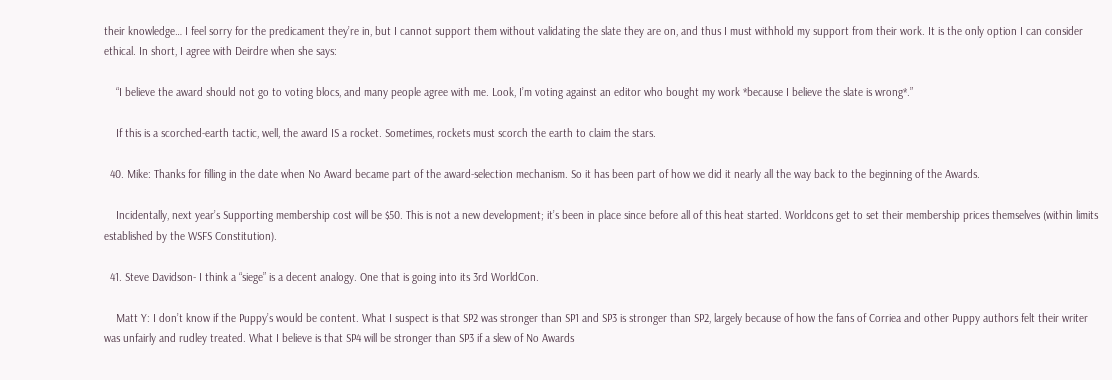their knowledge… I feel sorry for the predicament they’re in, but I cannot support them without validating the slate they are on, and thus I must withhold my support from their work. It is the only option I can consider ethical. In short, I agree with Deirdre when she says:

    “I believe the award should not go to voting blocs, and many people agree with me. Look, I’m voting against an editor who bought my work *because I believe the slate is wrong*.”

    If this is a scorched-earth tactic, well, the award IS a rocket. Sometimes, rockets must scorch the earth to claim the stars.

  40. Mike: Thanks for filling in the date when No Award became part of the award-selection mechanism. So it has been part of how we did it nearly all the way back to the beginning of the Awards.

    Incidentally, next year’s Supporting membership cost will be $50. This is not a new development; it’s been in place since before all of this heat started. Worldcons get to set their membership prices themselves (within limits established by the WSFS Constitution).

  41. Steve Davidson- I think a “siege” is a decent analogy. One that is going into its 3rd WorldCon.

    Matt Y: I don’t know if the Puppy’s would be content. What I suspect is that SP2 was stronger than SP1 and SP3 is stronger than SP2, largely because of how the fans of Corriea and other Puppy authors felt their writer was unfairly and rudley treated. What I believe is that SP4 will be stronger than SP3 if a slew of No Awards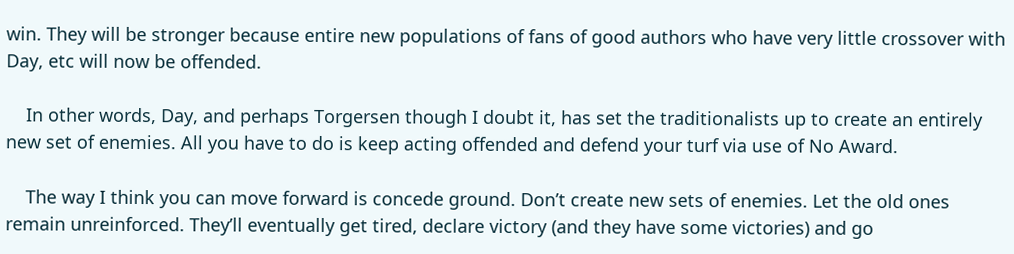win. They will be stronger because entire new populations of fans of good authors who have very little crossover with Day, etc will now be offended.

    In other words, Day, and perhaps Torgersen though I doubt it, has set the traditionalists up to create an entirely new set of enemies. All you have to do is keep acting offended and defend your turf via use of No Award.

    The way I think you can move forward is concede ground. Don’t create new sets of enemies. Let the old ones remain unreinforced. They’ll eventually get tired, declare victory (and they have some victories) and go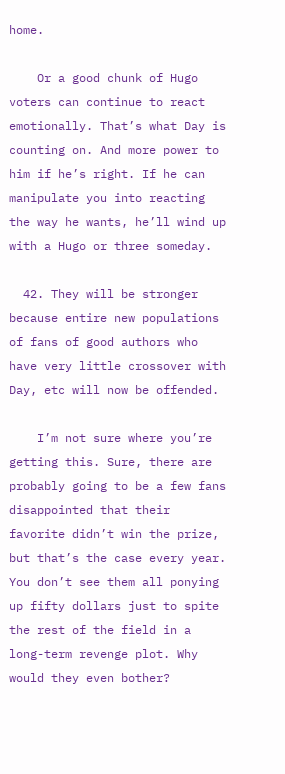home.

    Or a good chunk of Hugo voters can continue to react emotionally. That’s what Day is counting on. And more power to him if he’s right. If he can manipulate you into reacting the way he wants, he’ll wind up with a Hugo or three someday.

  42. They will be stronger because entire new populations of fans of good authors who have very little crossover with Day, etc will now be offended.

    I’m not sure where you’re getting this. Sure, there are probably going to be a few fans disappointed that their favorite didn’t win the prize, but that’s the case every year. You don’t see them all ponying up fifty dollars just to spite the rest of the field in a long-term revenge plot. Why would they even bother?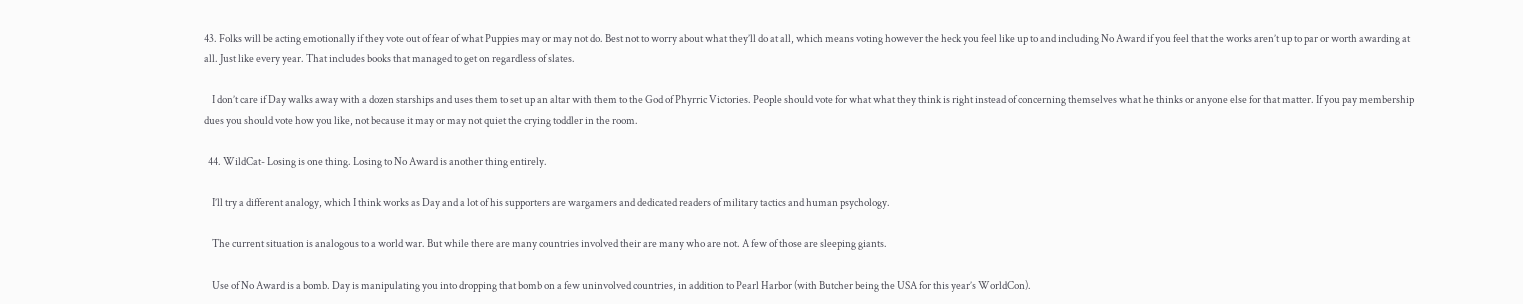43. Folks will be acting emotionally if they vote out of fear of what Puppies may or may not do. Best not to worry about what they’ll do at all, which means voting however the heck you feel like up to and including No Award if you feel that the works aren’t up to par or worth awarding at all. Just like every year. That includes books that managed to get on regardless of slates.

    I don’t care if Day walks away with a dozen starships and uses them to set up an altar with them to the God of Phyrric Victories. People should vote for what what they think is right instead of concerning themselves what he thinks or anyone else for that matter. If you pay membership dues you should vote how you like, not because it may or may not quiet the crying toddler in the room.

  44. WildCat- Losing is one thing. Losing to No Award is another thing entirely.

    I’ll try a different analogy, which I think works as Day and a lot of his supporters are wargamers and dedicated readers of military tactics and human psychology.

    The current situation is analogous to a world war. But while there are many countries involved their are many who are not. A few of those are sleeping giants.

    Use of No Award is a bomb. Day is manipulating you into dropping that bomb on a few uninvolved countries, in addition to Pearl Harbor (with Butcher being the USA for this year’s WorldCon).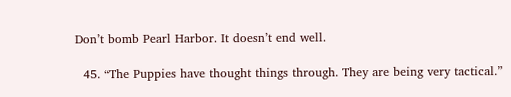Don’t bomb Pearl Harbor. It doesn’t end well.

  45. “The Puppies have thought things through. They are being very tactical.”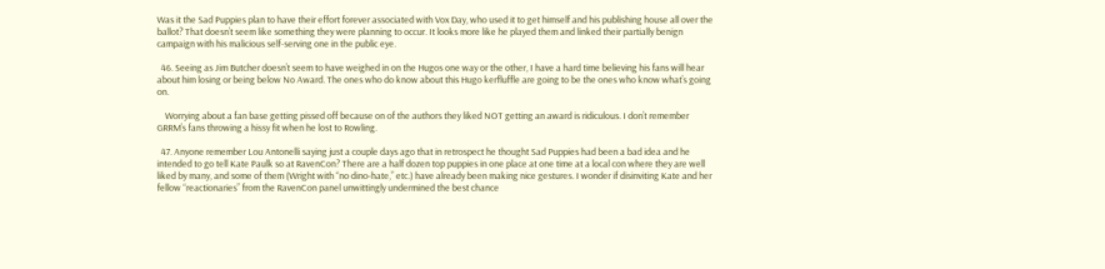Was it the Sad Puppies plan to have their effort forever associated with Vox Day, who used it to get himself and his publishing house all over the ballot? That doesn’t seem like something they were planning to occur. It looks more like he played them and linked their partially benign campaign with his malicious self-serving one in the public eye.

  46. Seeing as Jim Butcher doesn’t seem to have weighed in on the Hugos one way or the other, I have a hard time believing his fans will hear about him losing or being below No Award. The ones who do know about this Hugo kerfluffle are going to be the ones who know what’s going on.

    Worrying about a fan base getting pissed off because on of the authors they liked NOT getting an award is ridiculous. I don’t remember GRRM’s fans throwing a hissy fit when he lost to Rowling.

  47. Anyone remember Lou Antonelli saying just a couple days ago that in retrospect he thought Sad Puppies had been a bad idea and he intended to go tell Kate Paulk so at RavenCon? There are a half dozen top puppies in one place at one time at a local con where they are well liked by many, and some of them (Wright with “no dino-hate,” etc.) have already been making nice gestures. I wonder if disinviting Kate and her fellow “reactionaries” from the RavenCon panel unwittingly undermined the best chance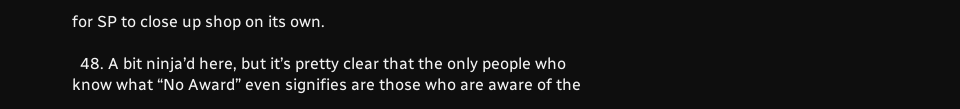for SP to close up shop on its own.

  48. A bit ninja’d here, but it’s pretty clear that the only people who know what “No Award” even signifies are those who are aware of the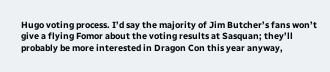Hugo voting process. I’d say the majority of Jim Butcher’s fans won’t give a flying Fomor about the voting results at Sasquan; they’ll probably be more interested in Dragon Con this year anyway,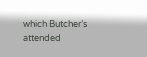which Butcher’s attended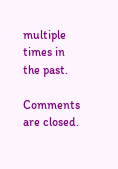multiple times in the past.

Comments are closed.